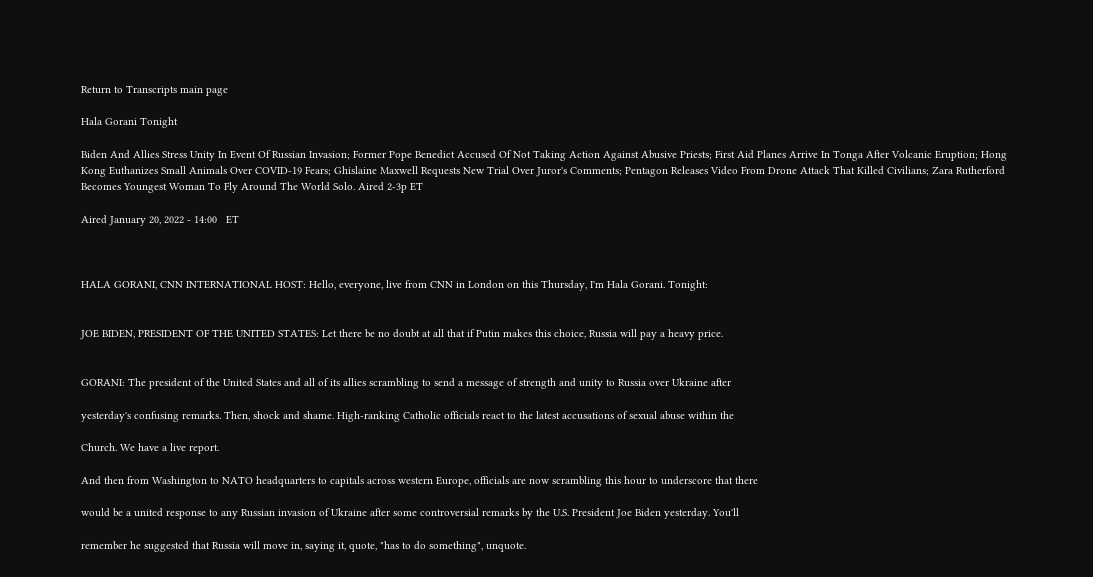Return to Transcripts main page

Hala Gorani Tonight

Biden And Allies Stress Unity In Event Of Russian Invasion; Former Pope Benedict Accused Of Not Taking Action Against Abusive Priests; First Aid Planes Arrive In Tonga After Volcanic Eruption; Hong Kong Euthanizes Small Animals Over COVID-19 Fears; Ghislaine Maxwell Requests New Trial Over Juror's Comments; Pentagon Releases Video From Drone Attack That Killed Civilians; Zara Rutherford Becomes Youngest Woman To Fly Around The World Solo. Aired 2-3p ET

Aired January 20, 2022 - 14:00   ET



HALA GORANI, CNN INTERNATIONAL HOST: Hello, everyone, live from CNN in London on this Thursday, I'm Hala Gorani. Tonight:


JOE BIDEN, PRESIDENT OF THE UNITED STATES: Let there be no doubt at all that if Putin makes this choice, Russia will pay a heavy price.


GORANI: The president of the United States and all of its allies scrambling to send a message of strength and unity to Russia over Ukraine after

yesterday's confusing remarks. Then, shock and shame. High-ranking Catholic officials react to the latest accusations of sexual abuse within the

Church. We have a live report.

And then from Washington to NATO headquarters to capitals across western Europe, officials are now scrambling this hour to underscore that there

would be a united response to any Russian invasion of Ukraine after some controversial remarks by the U.S. President Joe Biden yesterday. You'll

remember he suggested that Russia will move in, saying it, quote, "has to do something", unquote.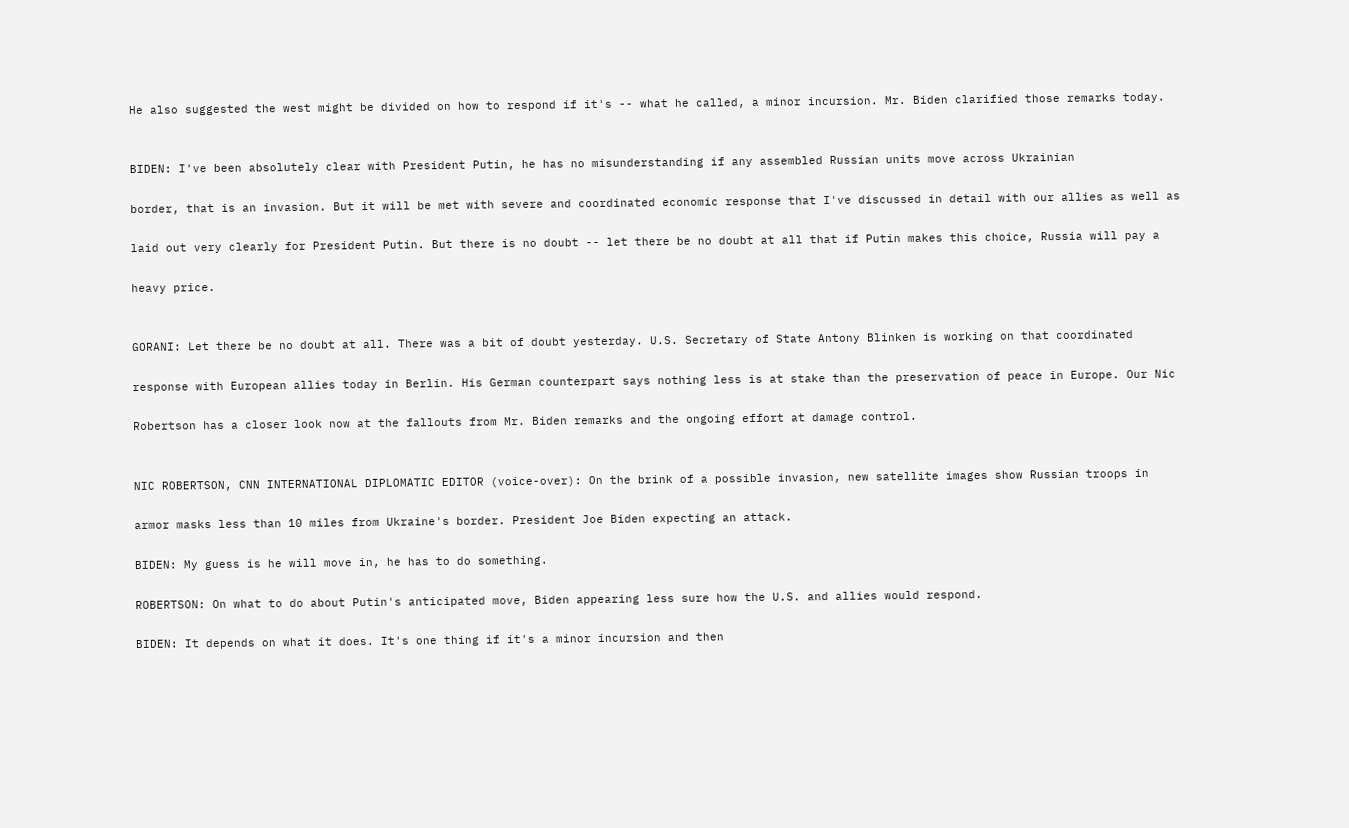He also suggested the west might be divided on how to respond if it's -- what he called, a minor incursion. Mr. Biden clarified those remarks today.


BIDEN: I've been absolutely clear with President Putin, he has no misunderstanding if any assembled Russian units move across Ukrainian

border, that is an invasion. But it will be met with severe and coordinated economic response that I've discussed in detail with our allies as well as

laid out very clearly for President Putin. But there is no doubt -- let there be no doubt at all that if Putin makes this choice, Russia will pay a

heavy price.


GORANI: Let there be no doubt at all. There was a bit of doubt yesterday. U.S. Secretary of State Antony Blinken is working on that coordinated

response with European allies today in Berlin. His German counterpart says nothing less is at stake than the preservation of peace in Europe. Our Nic

Robertson has a closer look now at the fallouts from Mr. Biden remarks and the ongoing effort at damage control.


NIC ROBERTSON, CNN INTERNATIONAL DIPLOMATIC EDITOR (voice-over): On the brink of a possible invasion, new satellite images show Russian troops in

armor masks less than 10 miles from Ukraine's border. President Joe Biden expecting an attack.

BIDEN: My guess is he will move in, he has to do something.

ROBERTSON: On what to do about Putin's anticipated move, Biden appearing less sure how the U.S. and allies would respond.

BIDEN: It depends on what it does. It's one thing if it's a minor incursion and then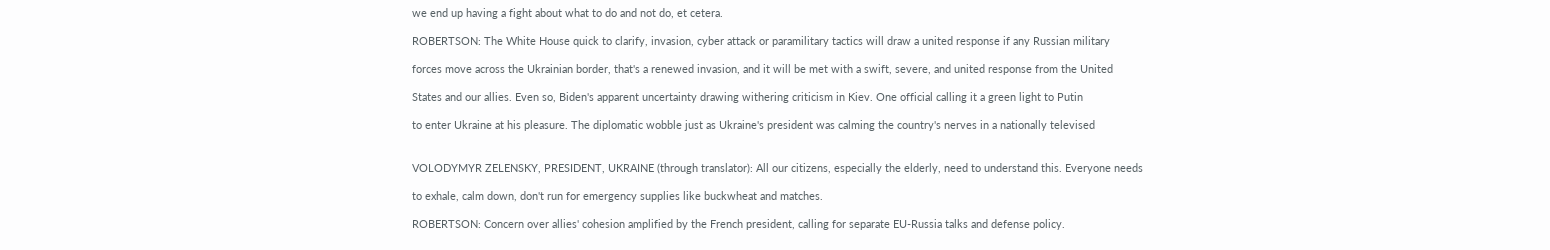we end up having a fight about what to do and not do, et cetera.

ROBERTSON: The White House quick to clarify, invasion, cyber attack or paramilitary tactics will draw a united response if any Russian military

forces move across the Ukrainian border, that's a renewed invasion, and it will be met with a swift, severe, and united response from the United

States and our allies. Even so, Biden's apparent uncertainty drawing withering criticism in Kiev. One official calling it a green light to Putin

to enter Ukraine at his pleasure. The diplomatic wobble just as Ukraine's president was calming the country's nerves in a nationally televised


VOLODYMYR ZELENSKY, PRESIDENT, UKRAINE (through translator): All our citizens, especially the elderly, need to understand this. Everyone needs

to exhale, calm down, don't run for emergency supplies like buckwheat and matches.

ROBERTSON: Concern over allies' cohesion amplified by the French president, calling for separate EU-Russia talks and defense policy.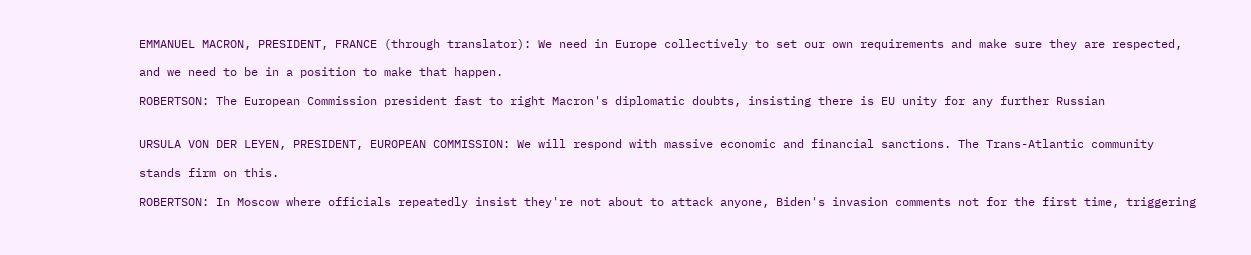EMMANUEL MACRON, PRESIDENT, FRANCE (through translator): We need in Europe collectively to set our own requirements and make sure they are respected,

and we need to be in a position to make that happen.

ROBERTSON: The European Commission president fast to right Macron's diplomatic doubts, insisting there is EU unity for any further Russian


URSULA VON DER LEYEN, PRESIDENT, EUROPEAN COMMISSION: We will respond with massive economic and financial sanctions. The Trans-Atlantic community

stands firm on this.

ROBERTSON: In Moscow where officials repeatedly insist they're not about to attack anyone, Biden's invasion comments not for the first time, triggering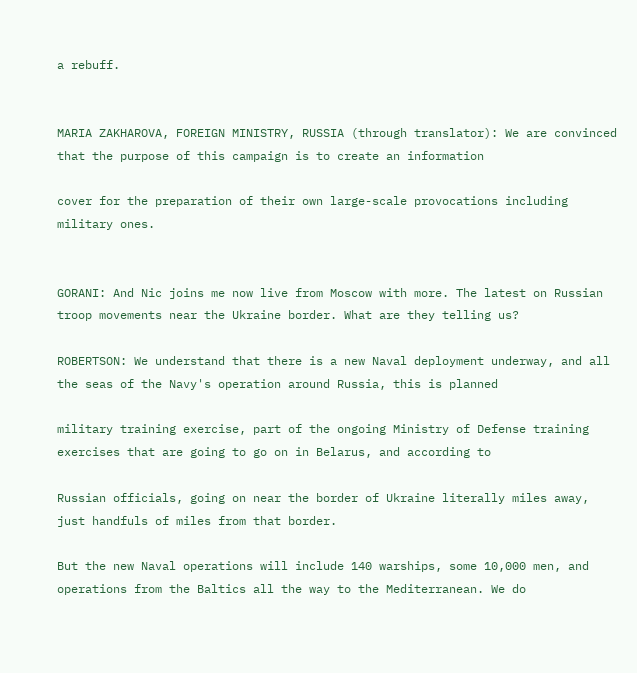a rebuff.


MARIA ZAKHAROVA, FOREIGN MINISTRY, RUSSIA (through translator): We are convinced that the purpose of this campaign is to create an information

cover for the preparation of their own large-scale provocations including military ones.


GORANI: And Nic joins me now live from Moscow with more. The latest on Russian troop movements near the Ukraine border. What are they telling us?

ROBERTSON: We understand that there is a new Naval deployment underway, and all the seas of the Navy's operation around Russia, this is planned

military training exercise, part of the ongoing Ministry of Defense training exercises that are going to go on in Belarus, and according to

Russian officials, going on near the border of Ukraine literally miles away, just handfuls of miles from that border.

But the new Naval operations will include 140 warships, some 10,000 men, and operations from the Baltics all the way to the Mediterranean. We do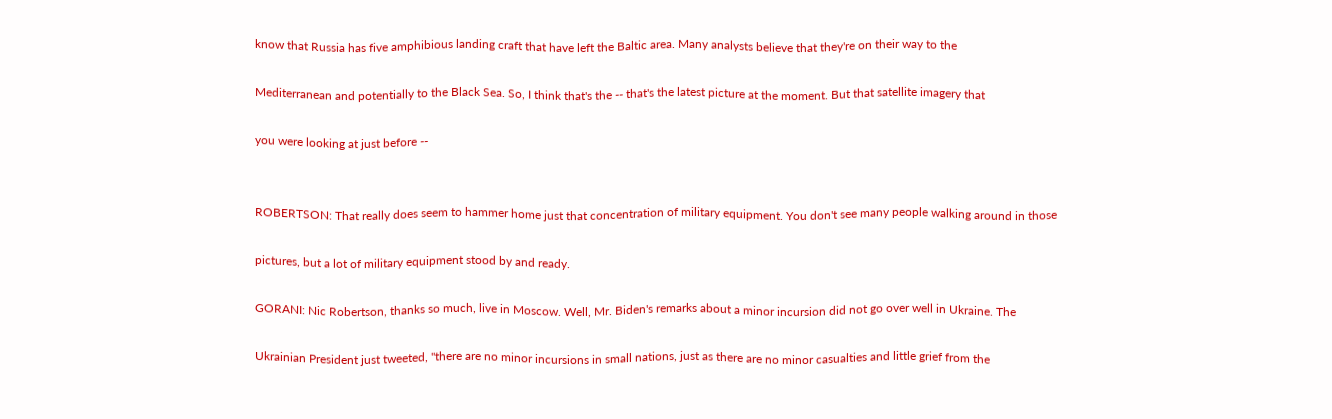know that Russia has five amphibious landing craft that have left the Baltic area. Many analysts believe that they're on their way to the

Mediterranean and potentially to the Black Sea. So, I think that's the -- that's the latest picture at the moment. But that satellite imagery that

you were looking at just before --


ROBERTSON: That really does seem to hammer home just that concentration of military equipment. You don't see many people walking around in those

pictures, but a lot of military equipment stood by and ready.

GORANI: Nic Robertson, thanks so much, live in Moscow. Well, Mr. Biden's remarks about a minor incursion did not go over well in Ukraine. The

Ukrainian President just tweeted, "there are no minor incursions in small nations, just as there are no minor casualties and little grief from the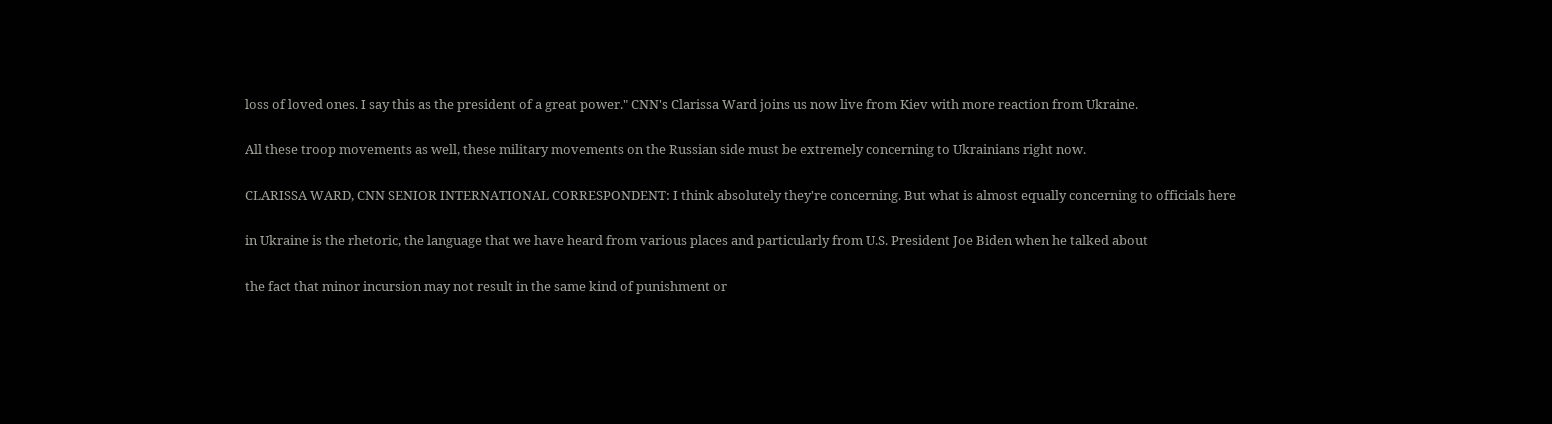loss of loved ones. I say this as the president of a great power." CNN's Clarissa Ward joins us now live from Kiev with more reaction from Ukraine.

All these troop movements as well, these military movements on the Russian side must be extremely concerning to Ukrainians right now.

CLARISSA WARD, CNN SENIOR INTERNATIONAL CORRESPONDENT: I think absolutely they're concerning. But what is almost equally concerning to officials here

in Ukraine is the rhetoric, the language that we have heard from various places and particularly from U.S. President Joe Biden when he talked about

the fact that minor incursion may not result in the same kind of punishment or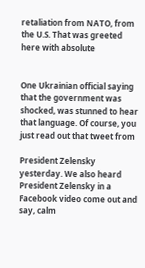retaliation from NATO, from the U.S. That was greeted here with absolute


One Ukrainian official saying that the government was shocked, was stunned to hear that language. Of course, you just read out that tweet from

President Zelensky yesterday. We also heard President Zelensky in a Facebook video come out and say, calm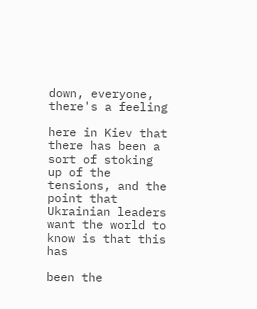down, everyone, there's a feeling

here in Kiev that there has been a sort of stoking up of the tensions, and the point that Ukrainian leaders want the world to know is that this has

been the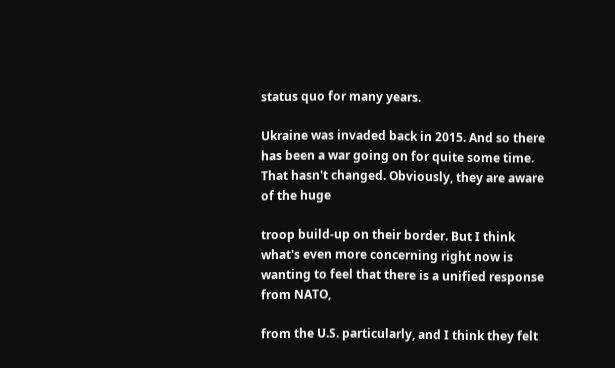status quo for many years.

Ukraine was invaded back in 2015. And so there has been a war going on for quite some time. That hasn't changed. Obviously, they are aware of the huge

troop build-up on their border. But I think what's even more concerning right now is wanting to feel that there is a unified response from NATO,

from the U.S. particularly, and I think they felt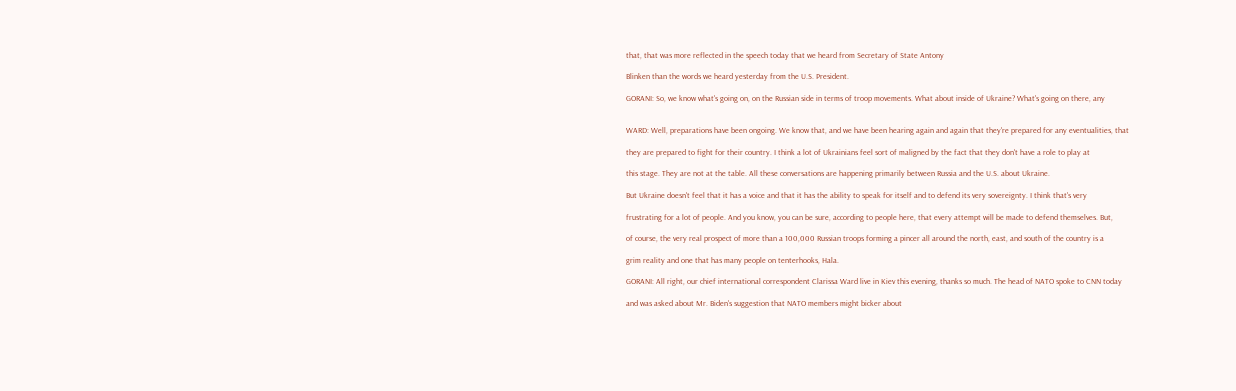that, that was more reflected in the speech today that we heard from Secretary of State Antony

Blinken than the words we heard yesterday from the U.S. President.

GORANI: So, we know what's going on, on the Russian side in terms of troop movements. What about inside of Ukraine? What's going on there, any


WARD: Well, preparations have been ongoing. We know that, and we have been hearing again and again that they're prepared for any eventualities, that

they are prepared to fight for their country. I think a lot of Ukrainians feel sort of maligned by the fact that they don't have a role to play at

this stage. They are not at the table. All these conversations are happening primarily between Russia and the U.S. about Ukraine.

But Ukraine doesn't feel that it has a voice and that it has the ability to speak for itself and to defend its very sovereignty. I think that's very

frustrating for a lot of people. And you know, you can be sure, according to people here, that every attempt will be made to defend themselves. But,

of course, the very real prospect of more than a 100,000 Russian troops forming a pincer all around the north, east, and south of the country is a

grim reality and one that has many people on tenterhooks, Hala.

GORANI: All right, our chief international correspondent Clarissa Ward live in Kiev this evening, thanks so much. The head of NATO spoke to CNN today

and was asked about Mr. Biden's suggestion that NATO members might bicker about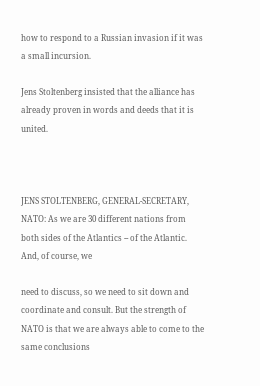how to respond to a Russian invasion if it was a small incursion.

Jens Stoltenberg insisted that the alliance has already proven in words and deeds that it is united.



JENS STOLTENBERG, GENERAL-SECRETARY, NATO: As we are 30 different nations from both sides of the Atlantics -- of the Atlantic. And, of course, we

need to discuss, so we need to sit down and coordinate and consult. But the strength of NATO is that we are always able to come to the same conclusions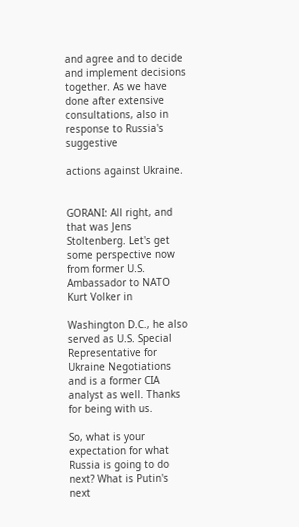and agree and to decide and implement decisions together. As we have done after extensive consultations, also in response to Russia's suggestive

actions against Ukraine.


GORANI: All right, and that was Jens Stoltenberg. Let's get some perspective now from former U.S. Ambassador to NATO Kurt Volker in

Washington D.C., he also served as U.S. Special Representative for Ukraine Negotiations and is a former CIA analyst as well. Thanks for being with us.

So, what is your expectation for what Russia is going to do next? What is Putin's next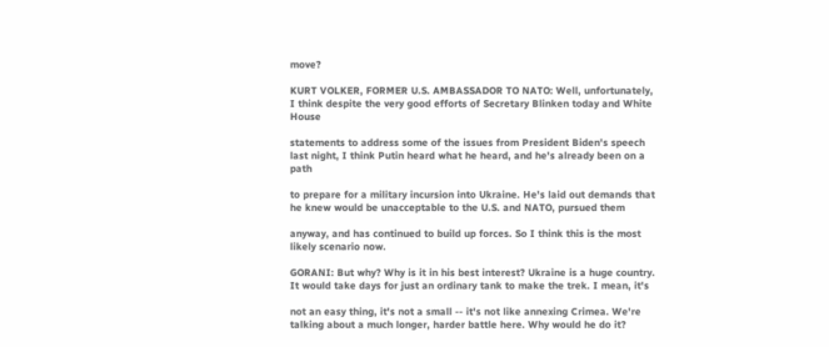move?

KURT VOLKER, FORMER U.S. AMBASSADOR TO NATO: Well, unfortunately, I think despite the very good efforts of Secretary Blinken today and White House

statements to address some of the issues from President Biden's speech last night, I think Putin heard what he heard, and he's already been on a path

to prepare for a military incursion into Ukraine. He's laid out demands that he knew would be unacceptable to the U.S. and NATO, pursued them

anyway, and has continued to build up forces. So I think this is the most likely scenario now.

GORANI: But why? Why is it in his best interest? Ukraine is a huge country. It would take days for just an ordinary tank to make the trek. I mean, it's

not an easy thing, it's not a small -- it's not like annexing Crimea. We're talking about a much longer, harder battle here. Why would he do it?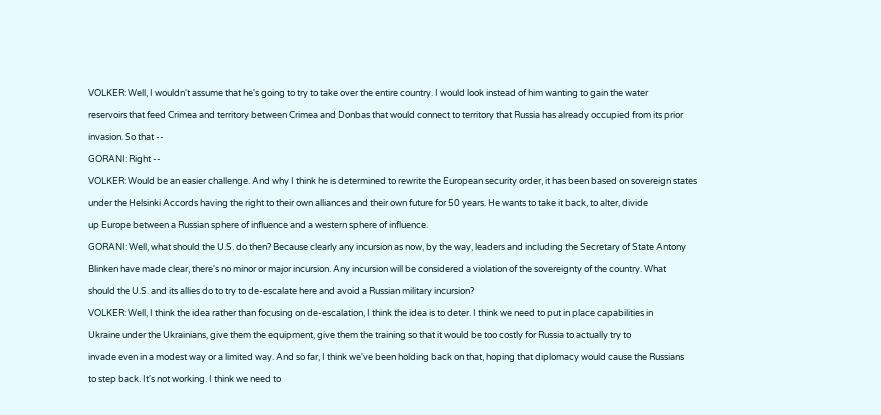VOLKER: Well, I wouldn't assume that he's going to try to take over the entire country. I would look instead of him wanting to gain the water

reservoirs that feed Crimea and territory between Crimea and Donbas that would connect to territory that Russia has already occupied from its prior

invasion. So that --

GORANI: Right --

VOLKER: Would be an easier challenge. And why I think he is determined to rewrite the European security order, it has been based on sovereign states

under the Helsinki Accords having the right to their own alliances and their own future for 50 years. He wants to take it back, to alter, divide

up Europe between a Russian sphere of influence and a western sphere of influence.

GORANI: Well, what should the U.S. do then? Because clearly any incursion as now, by the way, leaders and including the Secretary of State Antony

Blinken have made clear, there's no minor or major incursion. Any incursion will be considered a violation of the sovereignty of the country. What

should the U.S. and its allies do to try to de-escalate here and avoid a Russian military incursion?

VOLKER: Well, I think the idea rather than focusing on de-escalation, I think the idea is to deter. I think we need to put in place capabilities in

Ukraine under the Ukrainians, give them the equipment, give them the training so that it would be too costly for Russia to actually try to

invade even in a modest way or a limited way. And so far, I think we've been holding back on that, hoping that diplomacy would cause the Russians

to step back. It's not working. I think we need to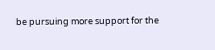be pursuing more support for the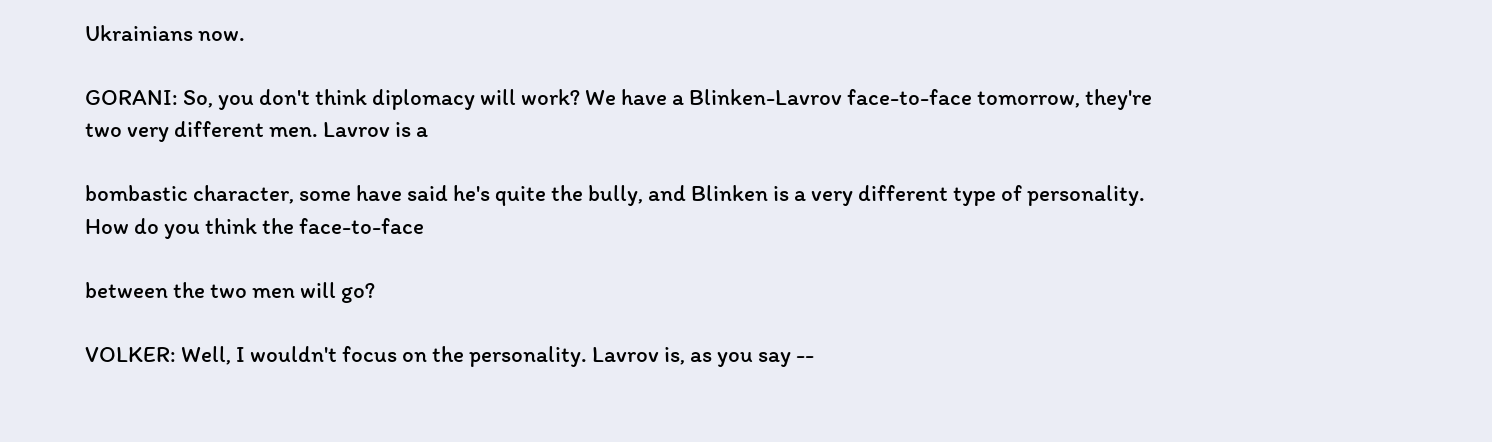Ukrainians now.

GORANI: So, you don't think diplomacy will work? We have a Blinken-Lavrov face-to-face tomorrow, they're two very different men. Lavrov is a

bombastic character, some have said he's quite the bully, and Blinken is a very different type of personality. How do you think the face-to-face

between the two men will go?

VOLKER: Well, I wouldn't focus on the personality. Lavrov is, as you say --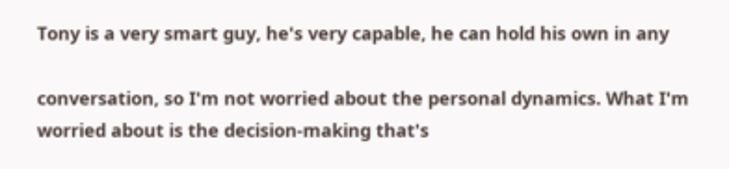Tony is a very smart guy, he's very capable, he can hold his own in any

conversation, so I'm not worried about the personal dynamics. What I'm worried about is the decision-making that's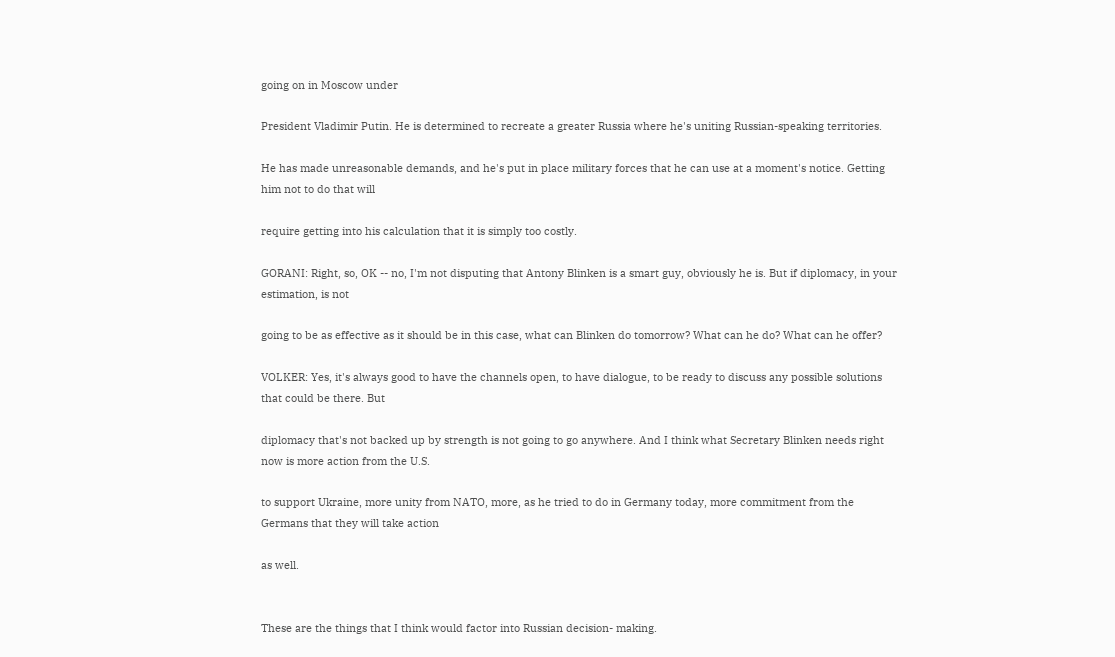going on in Moscow under

President Vladimir Putin. He is determined to recreate a greater Russia where he's uniting Russian-speaking territories.

He has made unreasonable demands, and he's put in place military forces that he can use at a moment's notice. Getting him not to do that will

require getting into his calculation that it is simply too costly.

GORANI: Right, so, OK -- no, I'm not disputing that Antony Blinken is a smart guy, obviously he is. But if diplomacy, in your estimation, is not

going to be as effective as it should be in this case, what can Blinken do tomorrow? What can he do? What can he offer?

VOLKER: Yes, it's always good to have the channels open, to have dialogue, to be ready to discuss any possible solutions that could be there. But

diplomacy that's not backed up by strength is not going to go anywhere. And I think what Secretary Blinken needs right now is more action from the U.S.

to support Ukraine, more unity from NATO, more, as he tried to do in Germany today, more commitment from the Germans that they will take action

as well.


These are the things that I think would factor into Russian decision- making.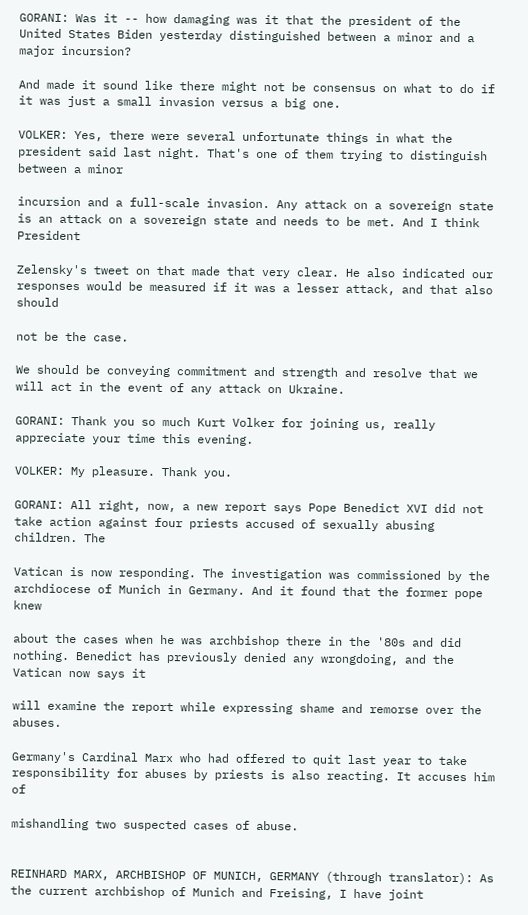GORANI: Was it -- how damaging was it that the president of the United States Biden yesterday distinguished between a minor and a major incursion?

And made it sound like there might not be consensus on what to do if it was just a small invasion versus a big one.

VOLKER: Yes, there were several unfortunate things in what the president said last night. That's one of them trying to distinguish between a minor

incursion and a full-scale invasion. Any attack on a sovereign state is an attack on a sovereign state and needs to be met. And I think President

Zelensky's tweet on that made that very clear. He also indicated our responses would be measured if it was a lesser attack, and that also should

not be the case.

We should be conveying commitment and strength and resolve that we will act in the event of any attack on Ukraine.

GORANI: Thank you so much Kurt Volker for joining us, really appreciate your time this evening.

VOLKER: My pleasure. Thank you.

GORANI: All right, now, a new report says Pope Benedict XVI did not take action against four priests accused of sexually abusing children. The

Vatican is now responding. The investigation was commissioned by the archdiocese of Munich in Germany. And it found that the former pope knew

about the cases when he was archbishop there in the '80s and did nothing. Benedict has previously denied any wrongdoing, and the Vatican now says it

will examine the report while expressing shame and remorse over the abuses.

Germany's Cardinal Marx who had offered to quit last year to take responsibility for abuses by priests is also reacting. It accuses him of

mishandling two suspected cases of abuse.


REINHARD MARX, ARCHBISHOP OF MUNICH, GERMANY (through translator): As the current archbishop of Munich and Freising, I have joint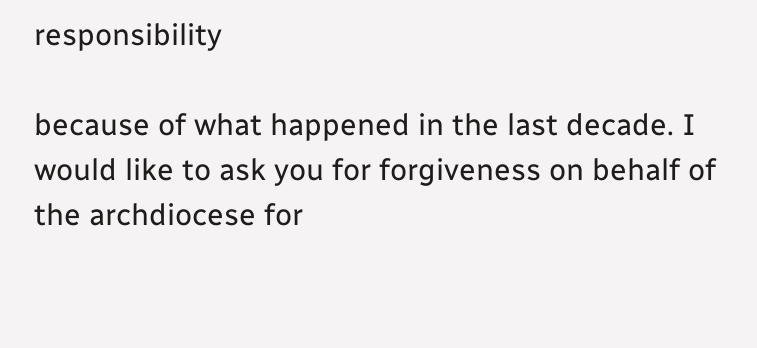responsibility

because of what happened in the last decade. I would like to ask you for forgiveness on behalf of the archdiocese for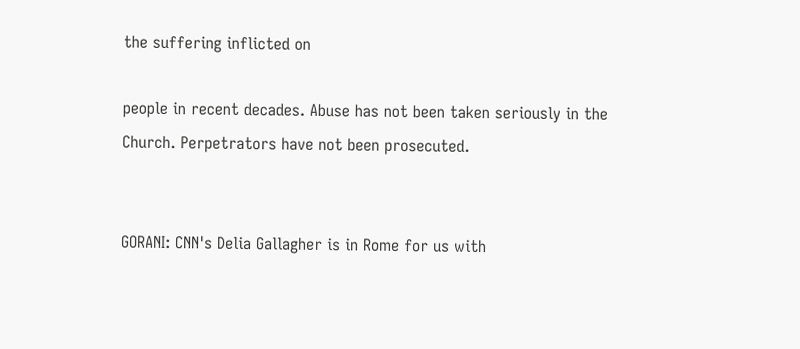the suffering inflicted on

people in recent decades. Abuse has not been taken seriously in the Church. Perpetrators have not been prosecuted.


GORANI: CNN's Delia Gallagher is in Rome for us with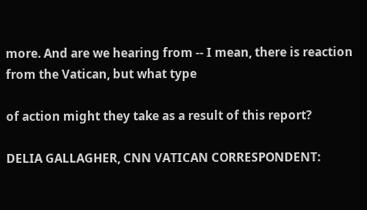more. And are we hearing from -- I mean, there is reaction from the Vatican, but what type

of action might they take as a result of this report?

DELIA GALLAGHER, CNN VATICAN CORRESPONDENT: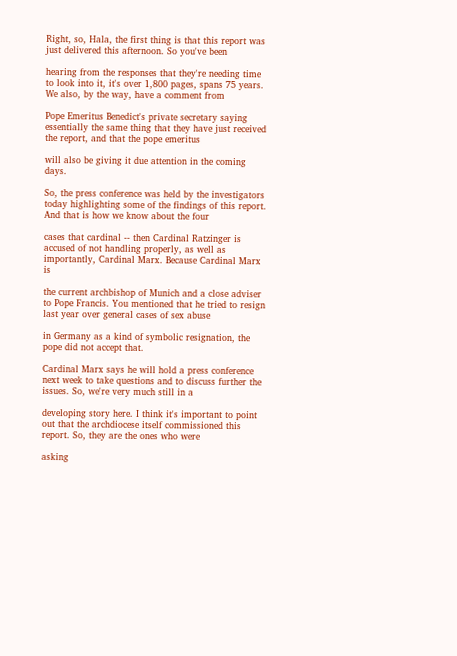Right, so, Hala, the first thing is that this report was just delivered this afternoon. So you've been

hearing from the responses that they're needing time to look into it, it's over 1,800 pages, spans 75 years. We also, by the way, have a comment from

Pope Emeritus Benedict's private secretary saying essentially the same thing that they have just received the report, and that the pope emeritus

will also be giving it due attention in the coming days.

So, the press conference was held by the investigators today highlighting some of the findings of this report. And that is how we know about the four

cases that cardinal -- then Cardinal Ratzinger is accused of not handling properly, as well as importantly, Cardinal Marx. Because Cardinal Marx is

the current archbishop of Munich and a close adviser to Pope Francis. You mentioned that he tried to resign last year over general cases of sex abuse

in Germany as a kind of symbolic resignation, the pope did not accept that.

Cardinal Marx says he will hold a press conference next week to take questions and to discuss further the issues. So, we're very much still in a

developing story here. I think it's important to point out that the archdiocese itself commissioned this report. So, they are the ones who were

asking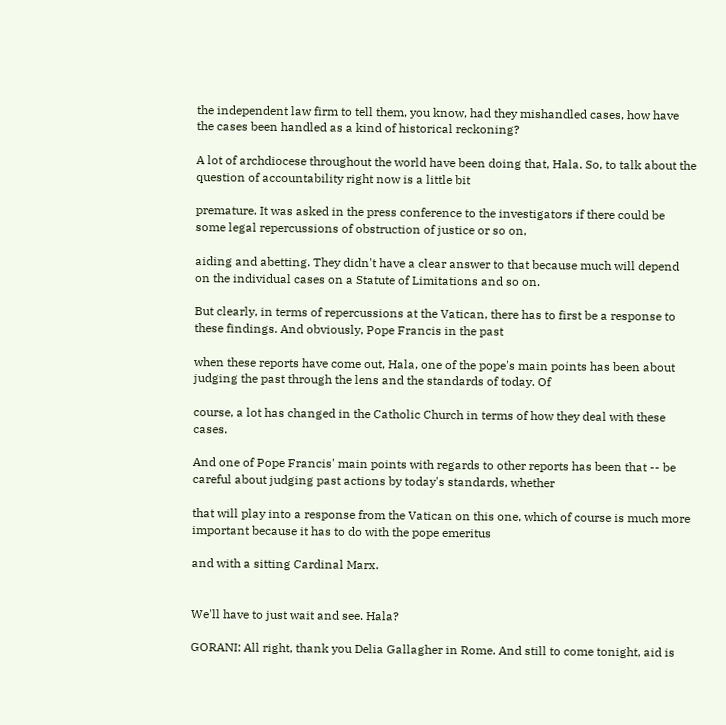the independent law firm to tell them, you know, had they mishandled cases, how have the cases been handled as a kind of historical reckoning?

A lot of archdiocese throughout the world have been doing that, Hala. So, to talk about the question of accountability right now is a little bit

premature. It was asked in the press conference to the investigators if there could be some legal repercussions of obstruction of justice or so on,

aiding and abetting. They didn't have a clear answer to that because much will depend on the individual cases on a Statute of Limitations and so on.

But clearly, in terms of repercussions at the Vatican, there has to first be a response to these findings. And obviously, Pope Francis in the past

when these reports have come out, Hala, one of the pope's main points has been about judging the past through the lens and the standards of today. Of

course, a lot has changed in the Catholic Church in terms of how they deal with these cases.

And one of Pope Francis' main points with regards to other reports has been that -- be careful about judging past actions by today's standards, whether

that will play into a response from the Vatican on this one, which of course is much more important because it has to do with the pope emeritus

and with a sitting Cardinal Marx.


We'll have to just wait and see. Hala?

GORANI: All right, thank you Delia Gallagher in Rome. And still to come tonight, aid is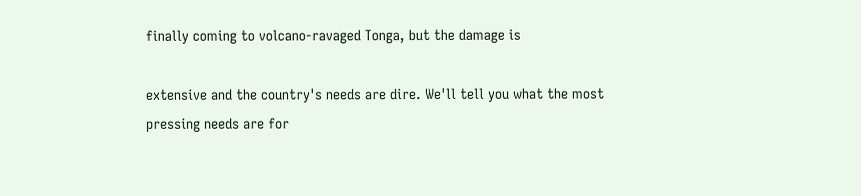finally coming to volcano-ravaged Tonga, but the damage is

extensive and the country's needs are dire. We'll tell you what the most pressing needs are for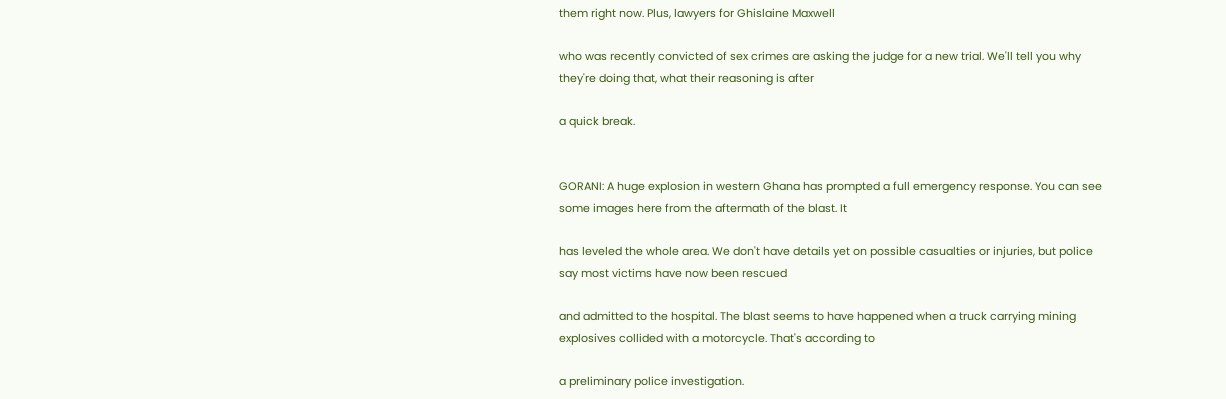them right now. Plus, lawyers for Ghislaine Maxwell

who was recently convicted of sex crimes are asking the judge for a new trial. We'll tell you why they're doing that, what their reasoning is after

a quick break.


GORANI: A huge explosion in western Ghana has prompted a full emergency response. You can see some images here from the aftermath of the blast. It

has leveled the whole area. We don't have details yet on possible casualties or injuries, but police say most victims have now been rescued

and admitted to the hospital. The blast seems to have happened when a truck carrying mining explosives collided with a motorcycle. That's according to

a preliminary police investigation.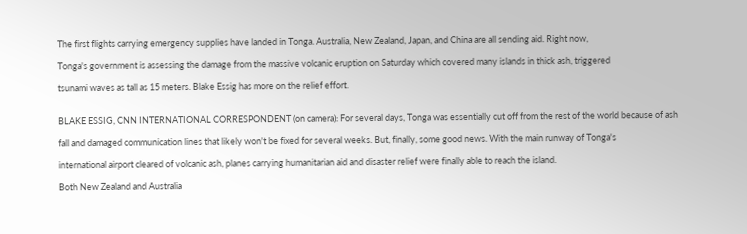The first flights carrying emergency supplies have landed in Tonga. Australia, New Zealand, Japan, and China are all sending aid. Right now,

Tonga's government is assessing the damage from the massive volcanic eruption on Saturday which covered many islands in thick ash, triggered

tsunami waves as tall as 15 meters. Blake Essig has more on the relief effort.


BLAKE ESSIG, CNN INTERNATIONAL CORRESPONDENT (on camera): For several days, Tonga was essentially cut off from the rest of the world because of ash

fall and damaged communication lines that likely won't be fixed for several weeks. But, finally, some good news. With the main runway of Tonga's

international airport cleared of volcanic ash, planes carrying humanitarian aid and disaster relief were finally able to reach the island.

Both New Zealand and Australia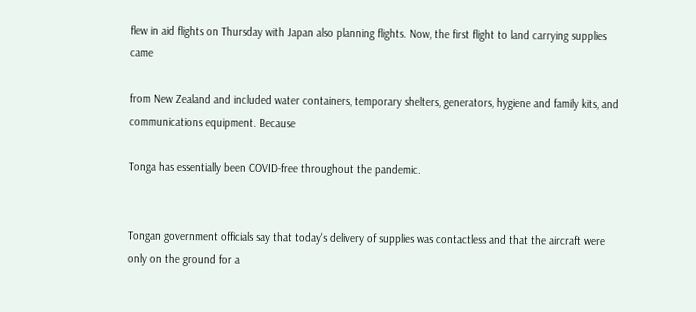flew in aid flights on Thursday with Japan also planning flights. Now, the first flight to land carrying supplies came

from New Zealand and included water containers, temporary shelters, generators, hygiene and family kits, and communications equipment. Because

Tonga has essentially been COVID-free throughout the pandemic.


Tongan government officials say that today's delivery of supplies was contactless and that the aircraft were only on the ground for a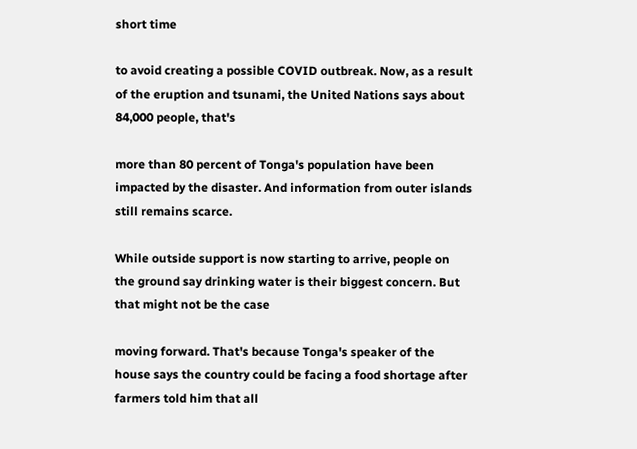short time

to avoid creating a possible COVID outbreak. Now, as a result of the eruption and tsunami, the United Nations says about 84,000 people, that's

more than 80 percent of Tonga's population have been impacted by the disaster. And information from outer islands still remains scarce.

While outside support is now starting to arrive, people on the ground say drinking water is their biggest concern. But that might not be the case

moving forward. That's because Tonga's speaker of the house says the country could be facing a food shortage after farmers told him that all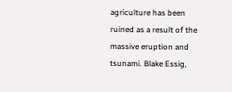agriculture has been ruined as a result of the massive eruption and tsunami. Blake Essig,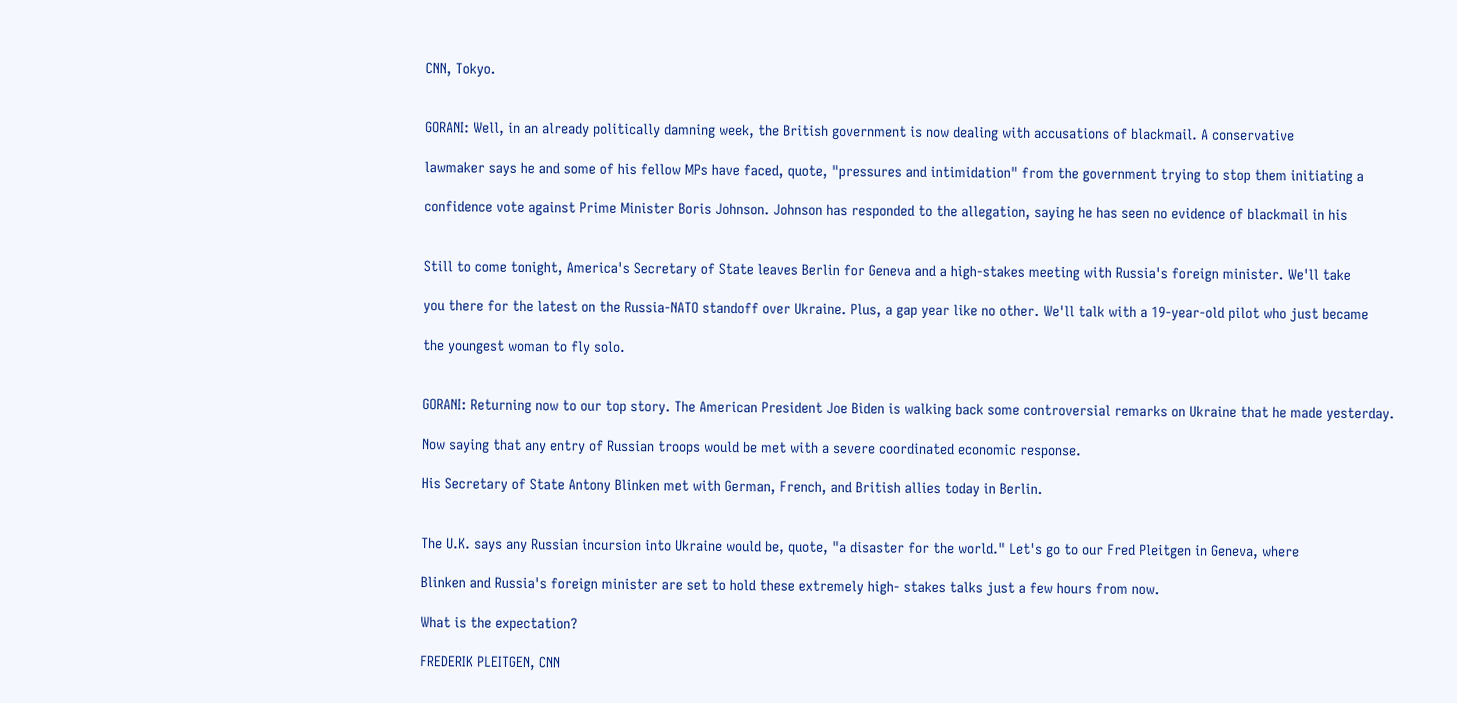CNN, Tokyo.


GORANI: Well, in an already politically damning week, the British government is now dealing with accusations of blackmail. A conservative

lawmaker says he and some of his fellow MPs have faced, quote, "pressures and intimidation" from the government trying to stop them initiating a

confidence vote against Prime Minister Boris Johnson. Johnson has responded to the allegation, saying he has seen no evidence of blackmail in his


Still to come tonight, America's Secretary of State leaves Berlin for Geneva and a high-stakes meeting with Russia's foreign minister. We'll take

you there for the latest on the Russia-NATO standoff over Ukraine. Plus, a gap year like no other. We'll talk with a 19-year-old pilot who just became

the youngest woman to fly solo.


GORANI: Returning now to our top story. The American President Joe Biden is walking back some controversial remarks on Ukraine that he made yesterday.

Now saying that any entry of Russian troops would be met with a severe coordinated economic response.

His Secretary of State Antony Blinken met with German, French, and British allies today in Berlin.


The U.K. says any Russian incursion into Ukraine would be, quote, "a disaster for the world." Let's go to our Fred Pleitgen in Geneva, where

Blinken and Russia's foreign minister are set to hold these extremely high- stakes talks just a few hours from now.

What is the expectation?

FREDERIK PLEITGEN, CNN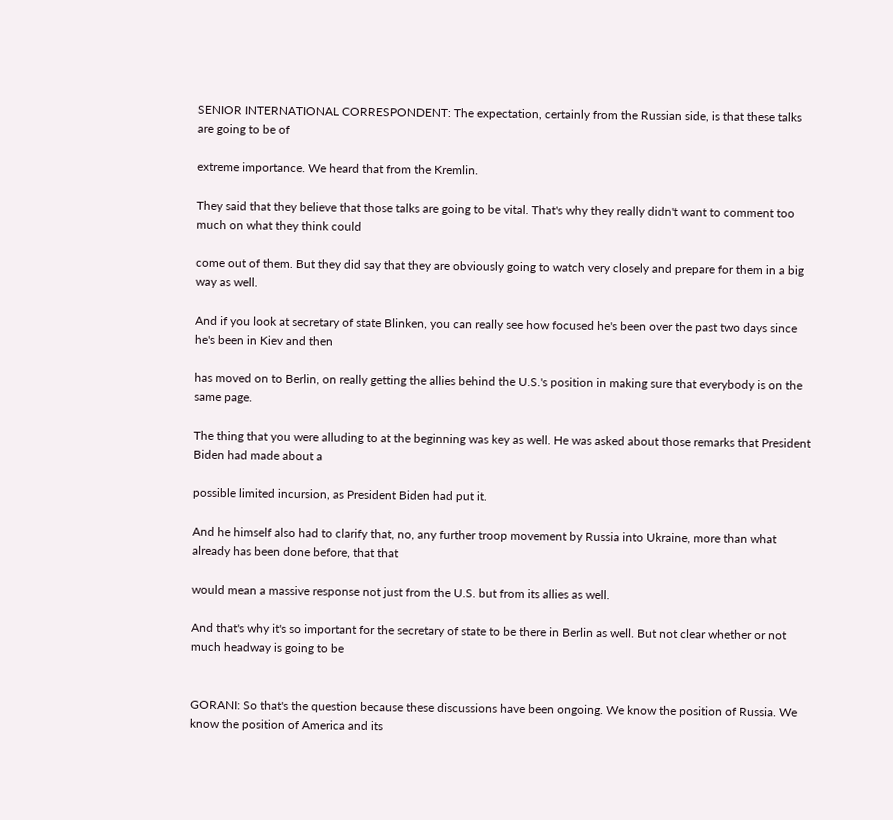SENIOR INTERNATIONAL CORRESPONDENT: The expectation, certainly from the Russian side, is that these talks are going to be of

extreme importance. We heard that from the Kremlin.

They said that they believe that those talks are going to be vital. That's why they really didn't want to comment too much on what they think could

come out of them. But they did say that they are obviously going to watch very closely and prepare for them in a big way as well.

And if you look at secretary of state Blinken, you can really see how focused he's been over the past two days since he's been in Kiev and then

has moved on to Berlin, on really getting the allies behind the U.S.'s position in making sure that everybody is on the same page.

The thing that you were alluding to at the beginning was key as well. He was asked about those remarks that President Biden had made about a

possible limited incursion, as President Biden had put it.

And he himself also had to clarify that, no, any further troop movement by Russia into Ukraine, more than what already has been done before, that that

would mean a massive response not just from the U.S. but from its allies as well.

And that's why it's so important for the secretary of state to be there in Berlin as well. But not clear whether or not much headway is going to be


GORANI: So that's the question because these discussions have been ongoing. We know the position of Russia. We know the position of America and its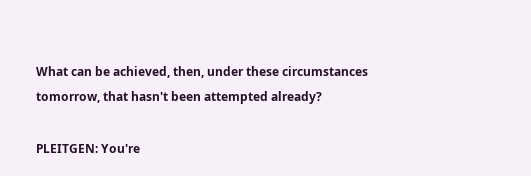What can be achieved, then, under these circumstances tomorrow, that hasn't been attempted already?

PLEITGEN: You're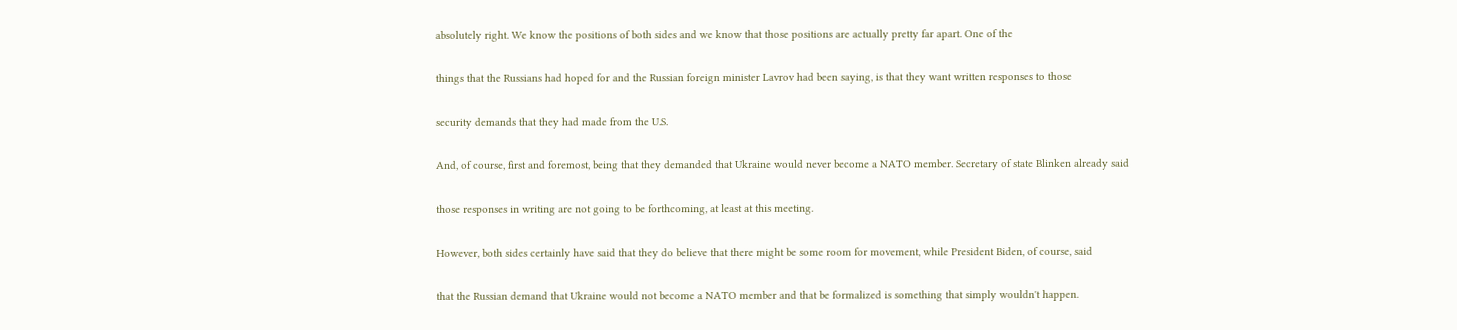absolutely right. We know the positions of both sides and we know that those positions are actually pretty far apart. One of the

things that the Russians had hoped for and the Russian foreign minister Lavrov had been saying, is that they want written responses to those

security demands that they had made from the U.S.

And, of course, first and foremost, being that they demanded that Ukraine would never become a NATO member. Secretary of state Blinken already said

those responses in writing are not going to be forthcoming, at least at this meeting.

However, both sides certainly have said that they do believe that there might be some room for movement, while President Biden, of course, said

that the Russian demand that Ukraine would not become a NATO member and that be formalized is something that simply wouldn't happen.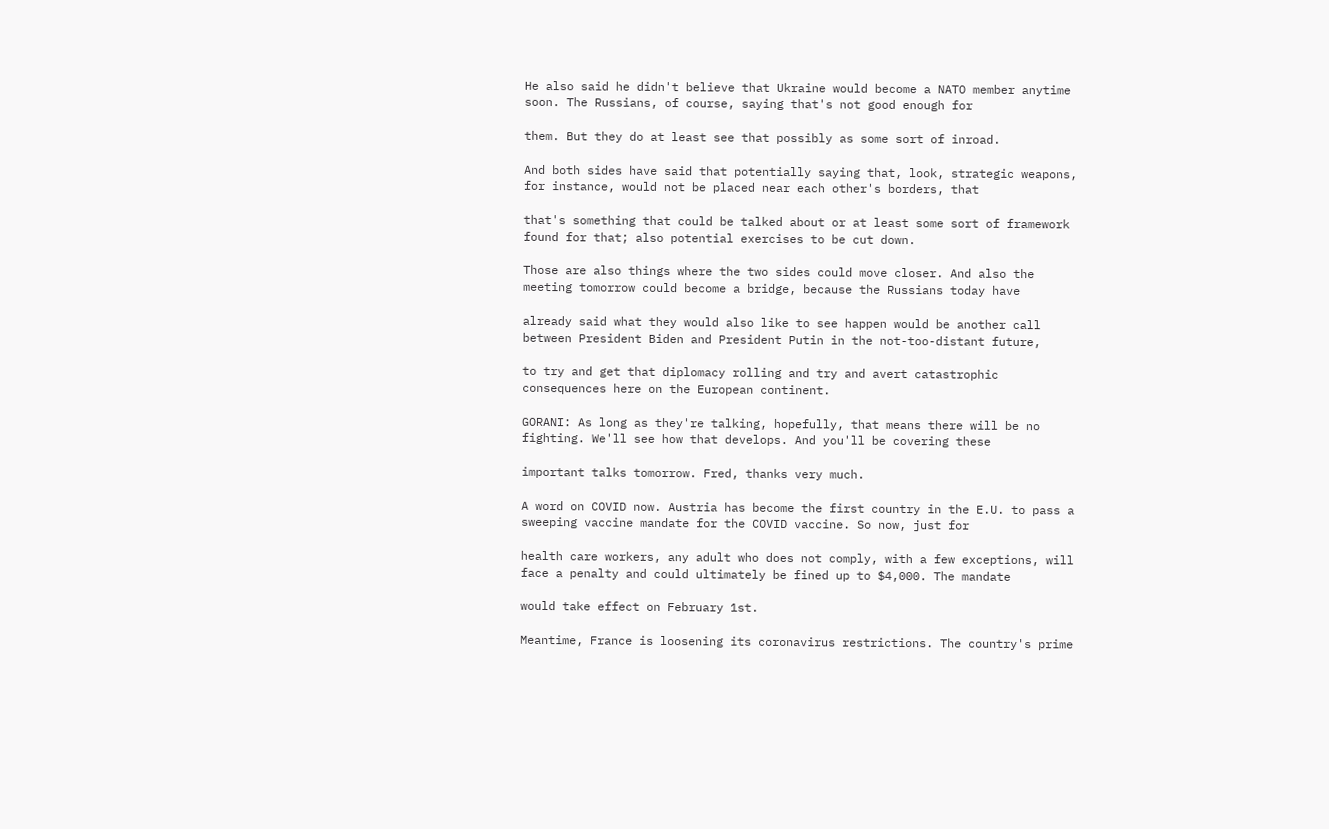He also said he didn't believe that Ukraine would become a NATO member anytime soon. The Russians, of course, saying that's not good enough for

them. But they do at least see that possibly as some sort of inroad.

And both sides have said that potentially saying that, look, strategic weapons, for instance, would not be placed near each other's borders, that

that's something that could be talked about or at least some sort of framework found for that; also potential exercises to be cut down.

Those are also things where the two sides could move closer. And also the meeting tomorrow could become a bridge, because the Russians today have

already said what they would also like to see happen would be another call between President Biden and President Putin in the not-too-distant future,

to try and get that diplomacy rolling and try and avert catastrophic consequences here on the European continent.

GORANI: As long as they're talking, hopefully, that means there will be no fighting. We'll see how that develops. And you'll be covering these

important talks tomorrow. Fred, thanks very much.

A word on COVID now. Austria has become the first country in the E.U. to pass a sweeping vaccine mandate for the COVID vaccine. So now, just for

health care workers, any adult who does not comply, with a few exceptions, will face a penalty and could ultimately be fined up to $4,000. The mandate

would take effect on February 1st.

Meantime, France is loosening its coronavirus restrictions. The country's prime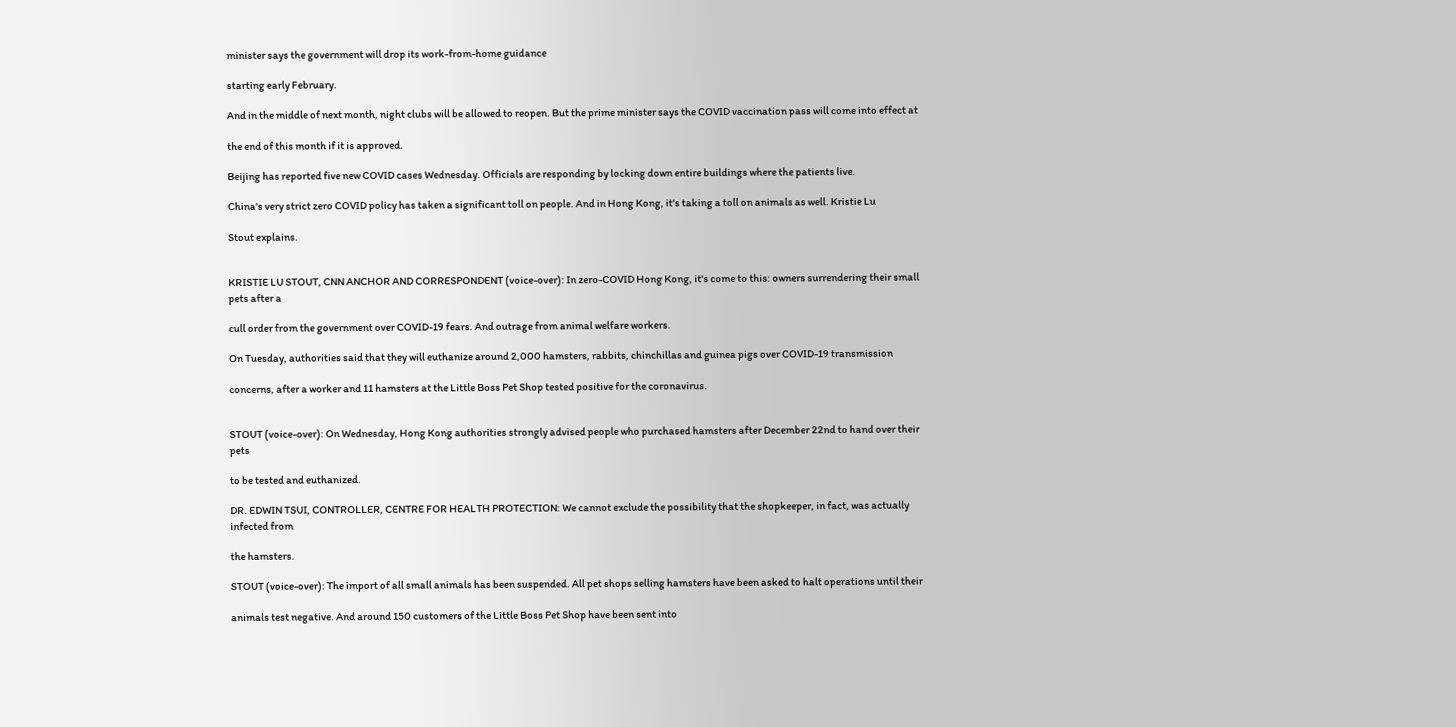minister says the government will drop its work-from-home guidance

starting early February.

And in the middle of next month, night clubs will be allowed to reopen. But the prime minister says the COVID vaccination pass will come into effect at

the end of this month if it is approved.

Beijing has reported five new COVID cases Wednesday. Officials are responding by locking down entire buildings where the patients live.

China's very strict zero COVID policy has taken a significant toll on people. And in Hong Kong, it's taking a toll on animals as well. Kristie Lu

Stout explains.


KRISTIE LU STOUT, CNN ANCHOR AND CORRESPONDENT (voice-over): In zero-COVID Hong Kong, it's come to this: owners surrendering their small pets after a

cull order from the government over COVID-19 fears. And outrage from animal welfare workers.

On Tuesday, authorities said that they will euthanize around 2,000 hamsters, rabbits, chinchillas and guinea pigs over COVID-19 transmission

concerns, after a worker and 11 hamsters at the Little Boss Pet Shop tested positive for the coronavirus.


STOUT (voice-over): On Wednesday, Hong Kong authorities strongly advised people who purchased hamsters after December 22nd to hand over their pets

to be tested and euthanized.

DR. EDWIN TSUI, CONTROLLER, CENTRE FOR HEALTH PROTECTION: We cannot exclude the possibility that the shopkeeper, in fact, was actually infected from

the hamsters.

STOUT (voice-over): The import of all small animals has been suspended. All pet shops selling hamsters have been asked to halt operations until their

animals test negative. And around 150 customers of the Little Boss Pet Shop have been sent into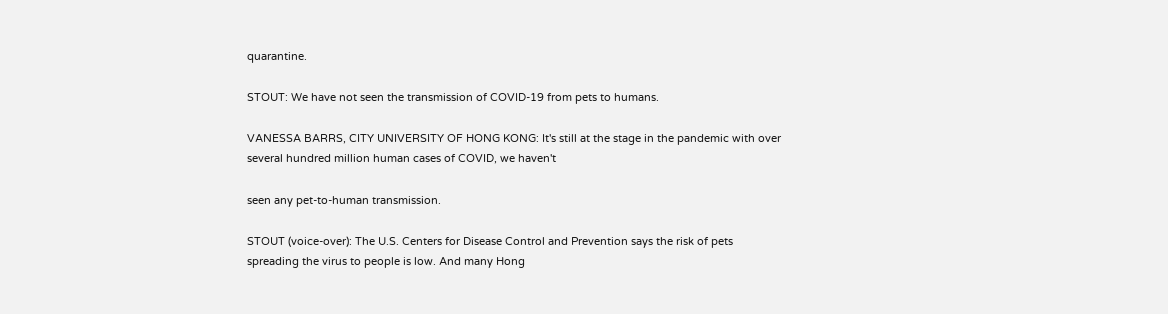quarantine.

STOUT: We have not seen the transmission of COVID-19 from pets to humans.

VANESSA BARRS, CITY UNIVERSITY OF HONG KONG: It's still at the stage in the pandemic with over several hundred million human cases of COVID, we haven't

seen any pet-to-human transmission.

STOUT (voice-over): The U.S. Centers for Disease Control and Prevention says the risk of pets spreading the virus to people is low. And many Hong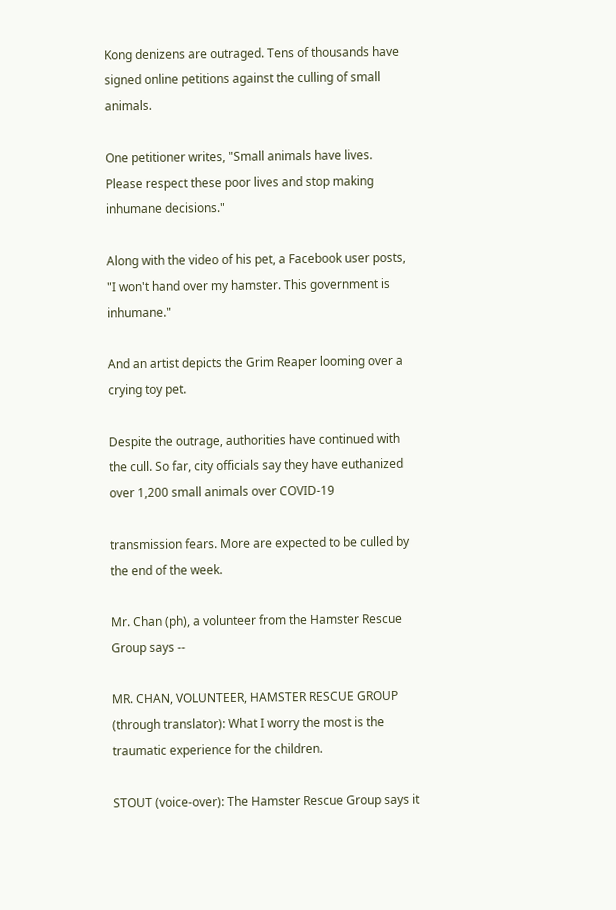Kong denizens are outraged. Tens of thousands have signed online petitions against the culling of small animals.

One petitioner writes, "Small animals have lives. Please respect these poor lives and stop making inhumane decisions."

Along with the video of his pet, a Facebook user posts, "I won't hand over my hamster. This government is inhumane."

And an artist depicts the Grim Reaper looming over a crying toy pet.

Despite the outrage, authorities have continued with the cull. So far, city officials say they have euthanized over 1,200 small animals over COVID-19

transmission fears. More are expected to be culled by the end of the week.

Mr. Chan (ph), a volunteer from the Hamster Rescue Group says --

MR. CHAN, VOLUNTEER, HAMSTER RESCUE GROUP (through translator): What I worry the most is the traumatic experience for the children.

STOUT (voice-over): The Hamster Rescue Group says it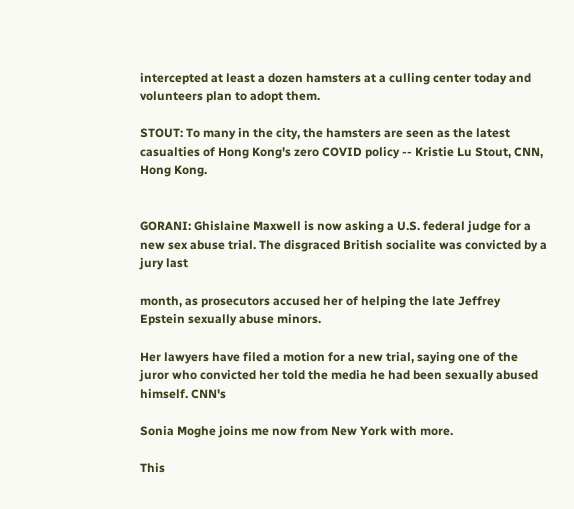intercepted at least a dozen hamsters at a culling center today and volunteers plan to adopt them.

STOUT: To many in the city, the hamsters are seen as the latest casualties of Hong Kong's zero COVID policy -- Kristie Lu Stout, CNN, Hong Kong.


GORANI: Ghislaine Maxwell is now asking a U.S. federal judge for a new sex abuse trial. The disgraced British socialite was convicted by a jury last

month, as prosecutors accused her of helping the late Jeffrey Epstein sexually abuse minors.

Her lawyers have filed a motion for a new trial, saying one of the juror who convicted her told the media he had been sexually abused himself. CNN's

Sonia Moghe joins me now from New York with more.

This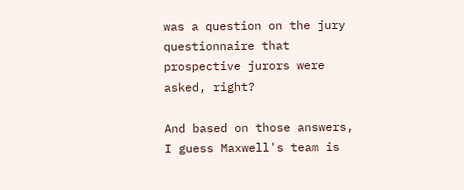was a question on the jury questionnaire that prospective jurors were asked, right?

And based on those answers, I guess Maxwell's team is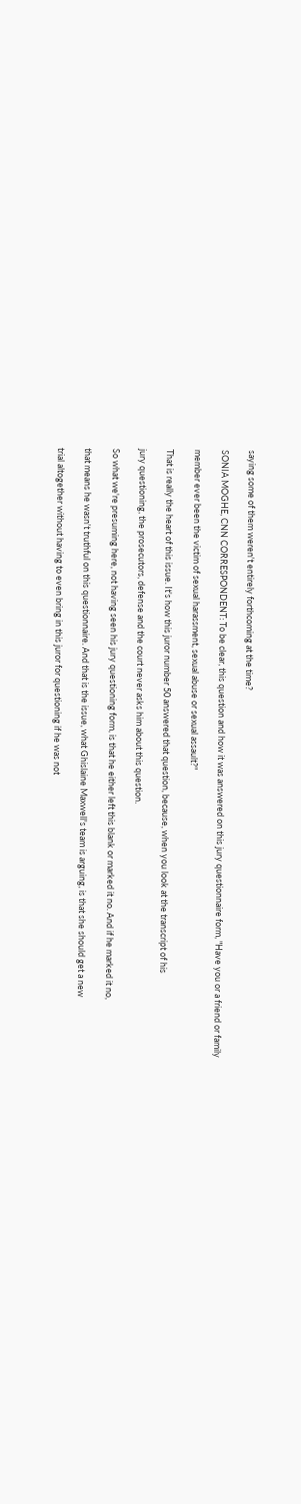saying some of them weren't entirely forthcoming at the time?

SONIA MOGHE, CNN CORRESPONDENT: To be clear, this question and how it was answered on this jury questionnaire form, "Have you or a friend or family

member ever been the victim of sexual harassment, sexual abuse or sexual assault?"

That is really the heart of this issue. It's how this juror number 50 answered that question, because, when you look at the transcript of his

jury questioning, the prosecutors, defense and the court never asks him about this question.

So what we're presuming here, not having seen his jury questioning form, is that he either left this blank or marked it no. And if he marked it no,

that means he wasn't truthful on this questionnaire. And that is the issue, what Ghislaine Maxwell's team is arguing, is that she should get a new

trial altogether without having to even bring in this juror for questioning if he was not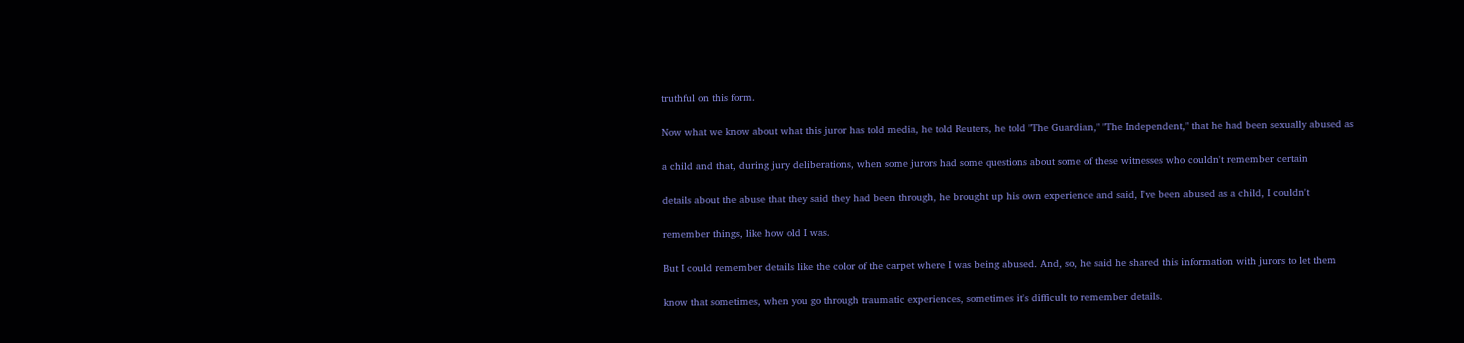truthful on this form.

Now what we know about what this juror has told media, he told Reuters, he told "The Guardian," "The Independent," that he had been sexually abused as

a child and that, during jury deliberations, when some jurors had some questions about some of these witnesses who couldn't remember certain

details about the abuse that they said they had been through, he brought up his own experience and said, I've been abused as a child, I couldn't

remember things, like how old I was.

But I could remember details like the color of the carpet where I was being abused. And, so, he said he shared this information with jurors to let them

know that sometimes, when you go through traumatic experiences, sometimes it's difficult to remember details.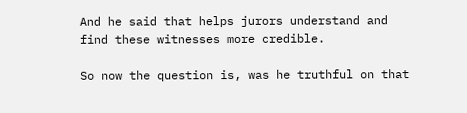And he said that helps jurors understand and find these witnesses more credible.

So now the question is, was he truthful on that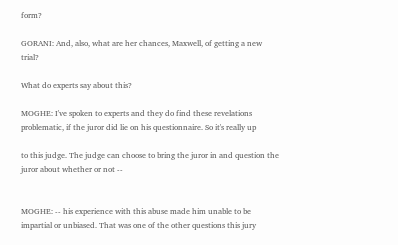form?

GORANI: And, also, what are her chances, Maxwell, of getting a new trial?

What do experts say about this?

MOGHE: I've spoken to experts and they do find these revelations problematic, if the juror did lie on his questionnaire. So it's really up

to this judge. The judge can choose to bring the juror in and question the juror about whether or not --


MOGHE: -- his experience with this abuse made him unable to be impartial or unbiased. That was one of the other questions this jury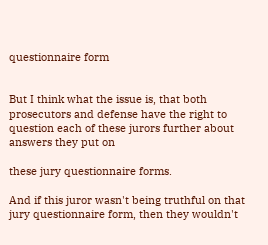questionnaire form


But I think what the issue is, that both prosecutors and defense have the right to question each of these jurors further about answers they put on

these jury questionnaire forms.

And if this juror wasn't being truthful on that jury questionnaire form, then they wouldn't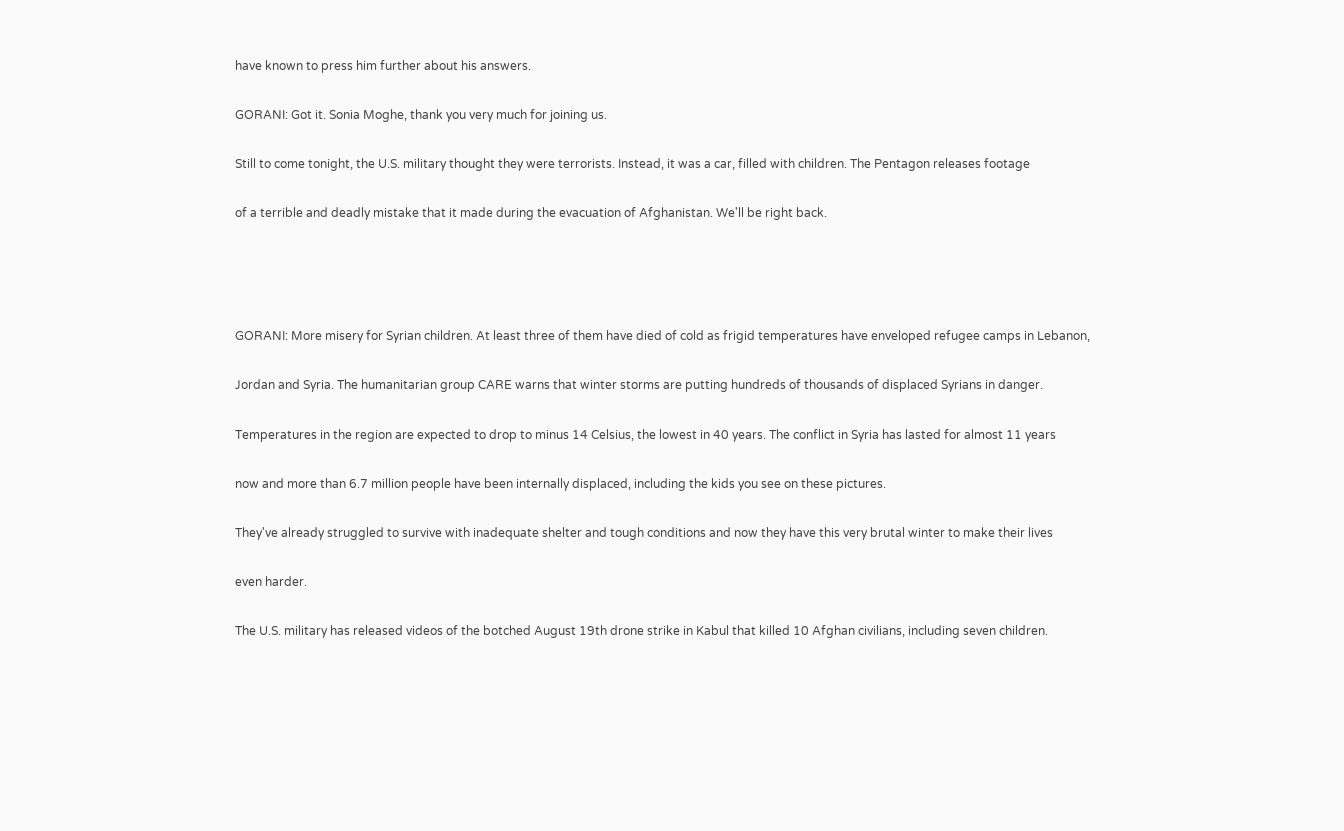have known to press him further about his answers.

GORANI: Got it. Sonia Moghe, thank you very much for joining us.

Still to come tonight, the U.S. military thought they were terrorists. Instead, it was a car, filled with children. The Pentagon releases footage

of a terrible and deadly mistake that it made during the evacuation of Afghanistan. We'll be right back.




GORANI: More misery for Syrian children. At least three of them have died of cold as frigid temperatures have enveloped refugee camps in Lebanon,

Jordan and Syria. The humanitarian group CARE warns that winter storms are putting hundreds of thousands of displaced Syrians in danger.

Temperatures in the region are expected to drop to minus 14 Celsius, the lowest in 40 years. The conflict in Syria has lasted for almost 11 years

now and more than 6.7 million people have been internally displaced, including the kids you see on these pictures.

They've already struggled to survive with inadequate shelter and tough conditions and now they have this very brutal winter to make their lives

even harder.

The U.S. military has released videos of the botched August 19th drone strike in Kabul that killed 10 Afghan civilians, including seven children.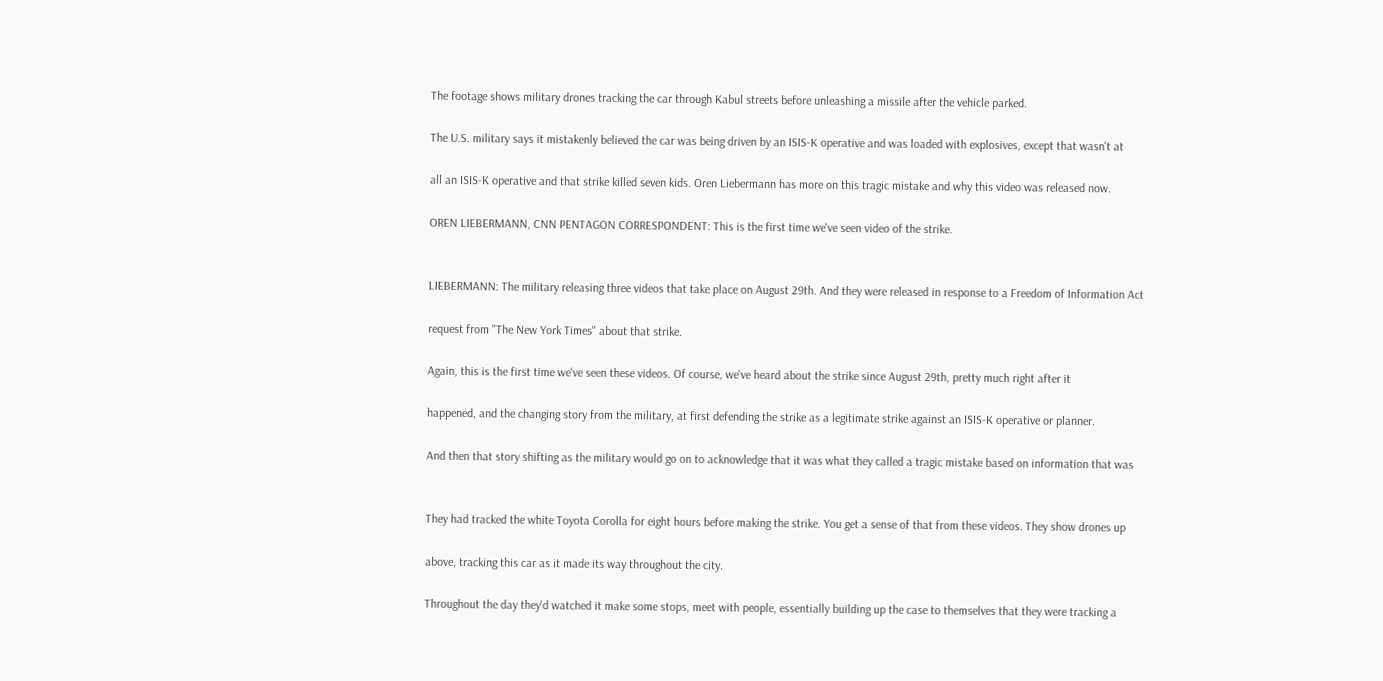The footage shows military drones tracking the car through Kabul streets before unleashing a missile after the vehicle parked.

The U.S. military says it mistakenly believed the car was being driven by an ISIS-K operative and was loaded with explosives, except that wasn't at

all an ISIS-K operative and that strike killed seven kids. Oren Liebermann has more on this tragic mistake and why this video was released now.

OREN LIEBERMANN, CNN PENTAGON CORRESPONDENT: This is the first time we've seen video of the strike.


LIEBERMANN: The military releasing three videos that take place on August 29th. And they were released in response to a Freedom of Information Act

request from "The New York Times" about that strike.

Again, this is the first time we've seen these videos. Of course, we've heard about the strike since August 29th, pretty much right after it

happened, and the changing story from the military, at first defending the strike as a legitimate strike against an ISIS-K operative or planner.

And then that story shifting as the military would go on to acknowledge that it was what they called a tragic mistake based on information that was


They had tracked the white Toyota Corolla for eight hours before making the strike. You get a sense of that from these videos. They show drones up

above, tracking this car as it made its way throughout the city.

Throughout the day they'd watched it make some stops, meet with people, essentially building up the case to themselves that they were tracking a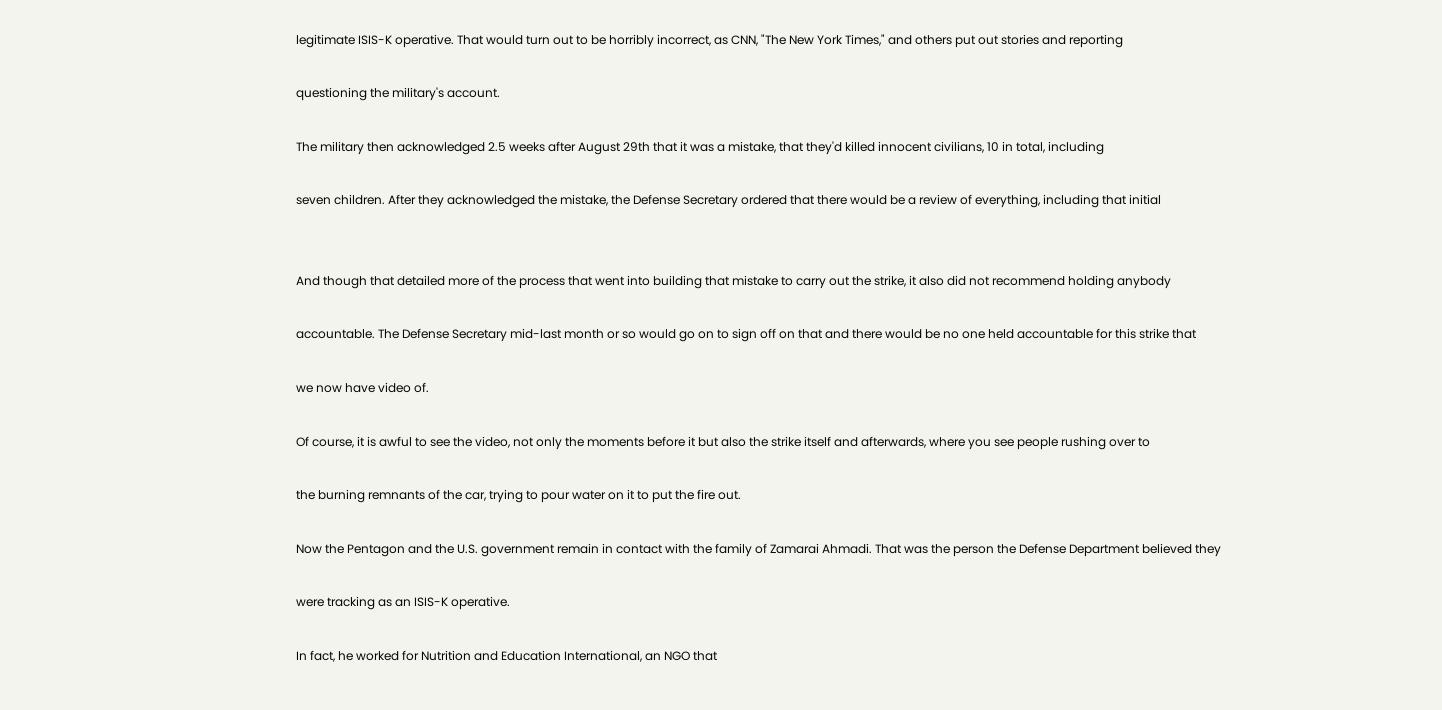legitimate ISIS-K operative. That would turn out to be horribly incorrect, as CNN, "The New York Times," and others put out stories and reporting

questioning the military's account.

The military then acknowledged 2.5 weeks after August 29th that it was a mistake, that they'd killed innocent civilians, 10 in total, including

seven children. After they acknowledged the mistake, the Defense Secretary ordered that there would be a review of everything, including that initial


And though that detailed more of the process that went into building that mistake to carry out the strike, it also did not recommend holding anybody

accountable. The Defense Secretary mid-last month or so would go on to sign off on that and there would be no one held accountable for this strike that

we now have video of.

Of course, it is awful to see the video, not only the moments before it but also the strike itself and afterwards, where you see people rushing over to

the burning remnants of the car, trying to pour water on it to put the fire out.

Now the Pentagon and the U.S. government remain in contact with the family of Zamarai Ahmadi. That was the person the Defense Department believed they

were tracking as an ISIS-K operative.

In fact, he worked for Nutrition and Education International, an NGO that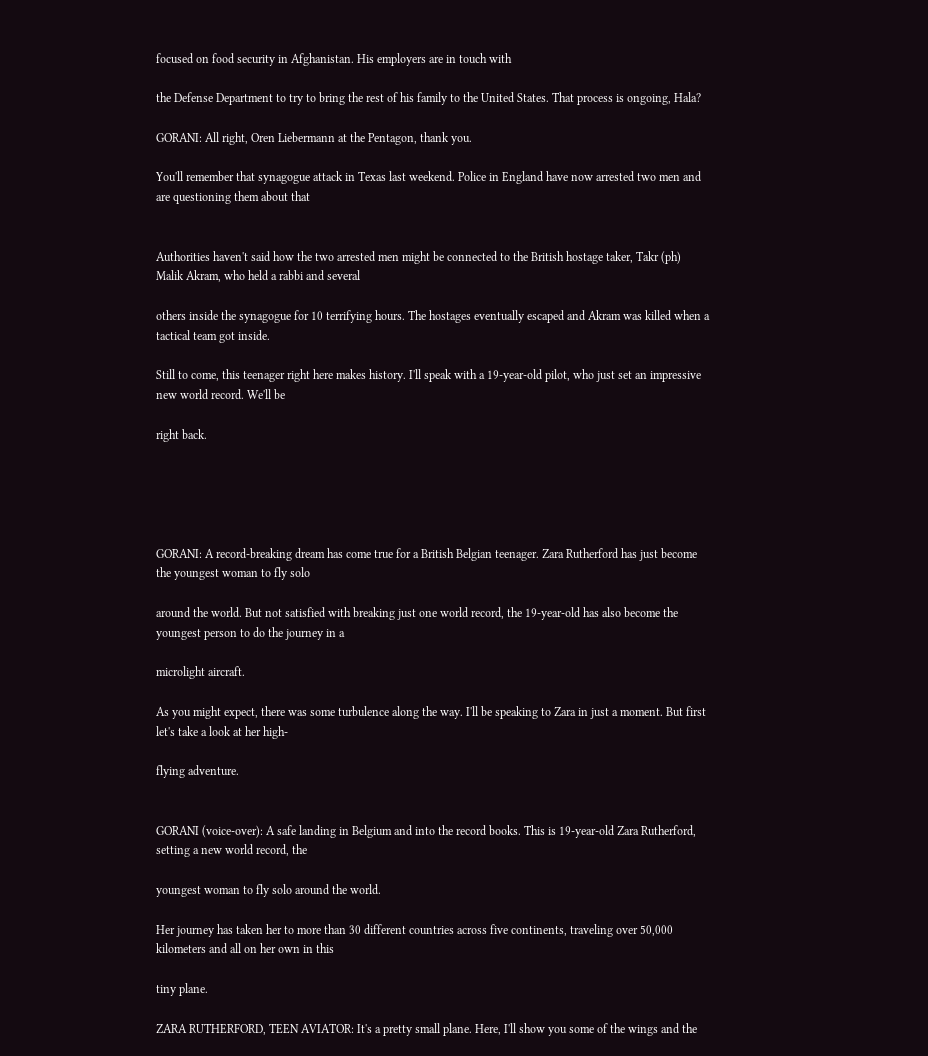focused on food security in Afghanistan. His employers are in touch with

the Defense Department to try to bring the rest of his family to the United States. That process is ongoing, Hala?

GORANI: All right, Oren Liebermann at the Pentagon, thank you.

You'll remember that synagogue attack in Texas last weekend. Police in England have now arrested two men and are questioning them about that


Authorities haven't said how the two arrested men might be connected to the British hostage taker, Takr (ph) Malik Akram, who held a rabbi and several

others inside the synagogue for 10 terrifying hours. The hostages eventually escaped and Akram was killed when a tactical team got inside.

Still to come, this teenager right here makes history. I'll speak with a 19-year-old pilot, who just set an impressive new world record. We'll be

right back.





GORANI: A record-breaking dream has come true for a British Belgian teenager. Zara Rutherford has just become the youngest woman to fly solo

around the world. But not satisfied with breaking just one world record, the 19-year-old has also become the youngest person to do the journey in a

microlight aircraft.

As you might expect, there was some turbulence along the way. I'll be speaking to Zara in just a moment. But first let's take a look at her high-

flying adventure.


GORANI (voice-over): A safe landing in Belgium and into the record books. This is 19-year-old Zara Rutherford, setting a new world record, the

youngest woman to fly solo around the world.

Her journey has taken her to more than 30 different countries across five continents, traveling over 50,000 kilometers and all on her own in this

tiny plane.

ZARA RUTHERFORD, TEEN AVIATOR: It's a pretty small plane. Here, I'll show you some of the wings and the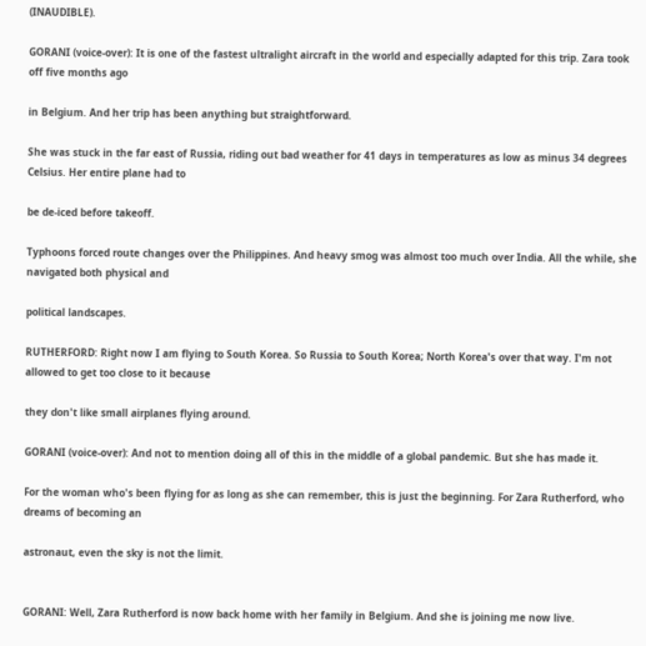(INAUDIBLE).

GORANI (voice-over): It is one of the fastest ultralight aircraft in the world and especially adapted for this trip. Zara took off five months ago

in Belgium. And her trip has been anything but straightforward.

She was stuck in the far east of Russia, riding out bad weather for 41 days in temperatures as low as minus 34 degrees Celsius. Her entire plane had to

be de-iced before takeoff.

Typhoons forced route changes over the Philippines. And heavy smog was almost too much over India. All the while, she navigated both physical and

political landscapes.

RUTHERFORD: Right now I am flying to South Korea. So Russia to South Korea; North Korea's over that way. I'm not allowed to get too close to it because

they don't like small airplanes flying around.

GORANI (voice-over): And not to mention doing all of this in the middle of a global pandemic. But she has made it.

For the woman who's been flying for as long as she can remember, this is just the beginning. For Zara Rutherford, who dreams of becoming an

astronaut, even the sky is not the limit.


GORANI: Well, Zara Rutherford is now back home with her family in Belgium. And she is joining me now live.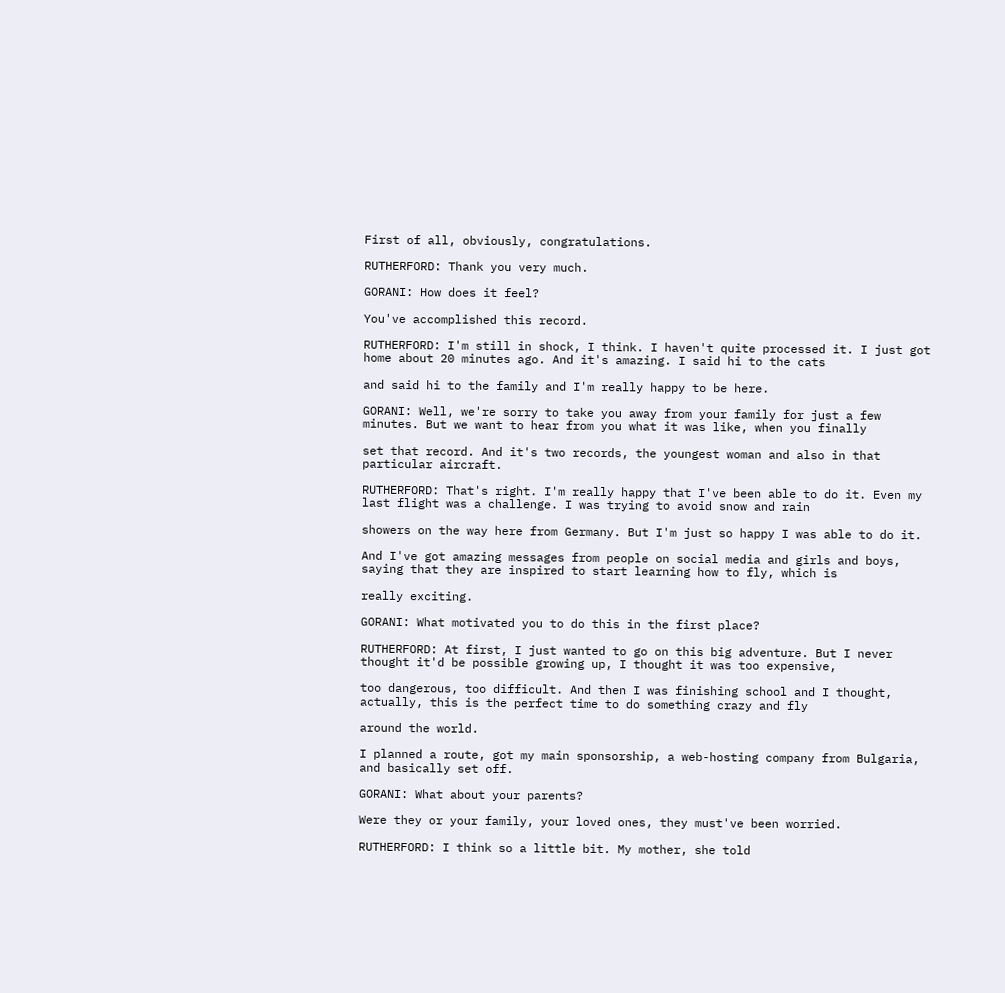First of all, obviously, congratulations.

RUTHERFORD: Thank you very much.

GORANI: How does it feel?

You've accomplished this record.

RUTHERFORD: I'm still in shock, I think. I haven't quite processed it. I just got home about 20 minutes ago. And it's amazing. I said hi to the cats

and said hi to the family and I'm really happy to be here.

GORANI: Well, we're sorry to take you away from your family for just a few minutes. But we want to hear from you what it was like, when you finally

set that record. And it's two records, the youngest woman and also in that particular aircraft.

RUTHERFORD: That's right. I'm really happy that I've been able to do it. Even my last flight was a challenge. I was trying to avoid snow and rain

showers on the way here from Germany. But I'm just so happy I was able to do it.

And I've got amazing messages from people on social media and girls and boys, saying that they are inspired to start learning how to fly, which is

really exciting.

GORANI: What motivated you to do this in the first place?

RUTHERFORD: At first, I just wanted to go on this big adventure. But I never thought it'd be possible growing up, I thought it was too expensive,

too dangerous, too difficult. And then I was finishing school and I thought, actually, this is the perfect time to do something crazy and fly

around the world.

I planned a route, got my main sponsorship, a web-hosting company from Bulgaria, and basically set off.

GORANI: What about your parents?

Were they or your family, your loved ones, they must've been worried.

RUTHERFORD: I think so a little bit. My mother, she told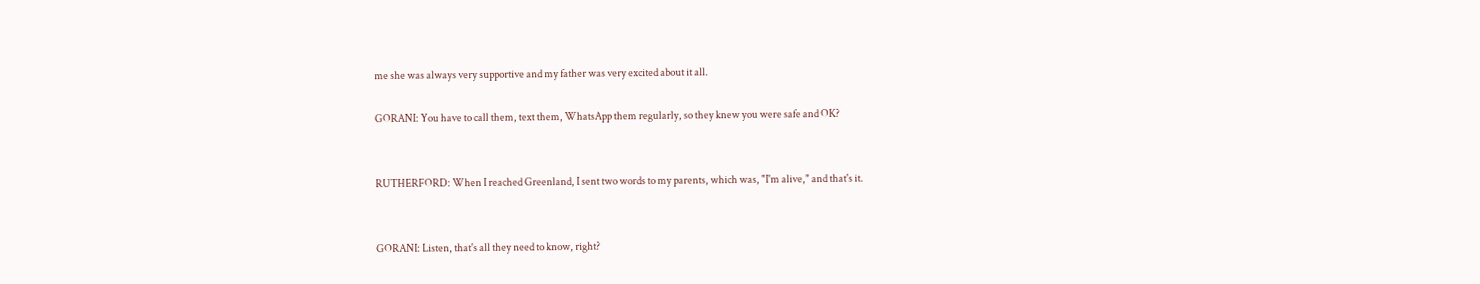me she was always very supportive and my father was very excited about it all.

GORANI: You have to call them, text them, WhatsApp them regularly, so they knew you were safe and OK?


RUTHERFORD: When I reached Greenland, I sent two words to my parents, which was, "I'm alive," and that's it.


GORANI: Listen, that's all they need to know, right?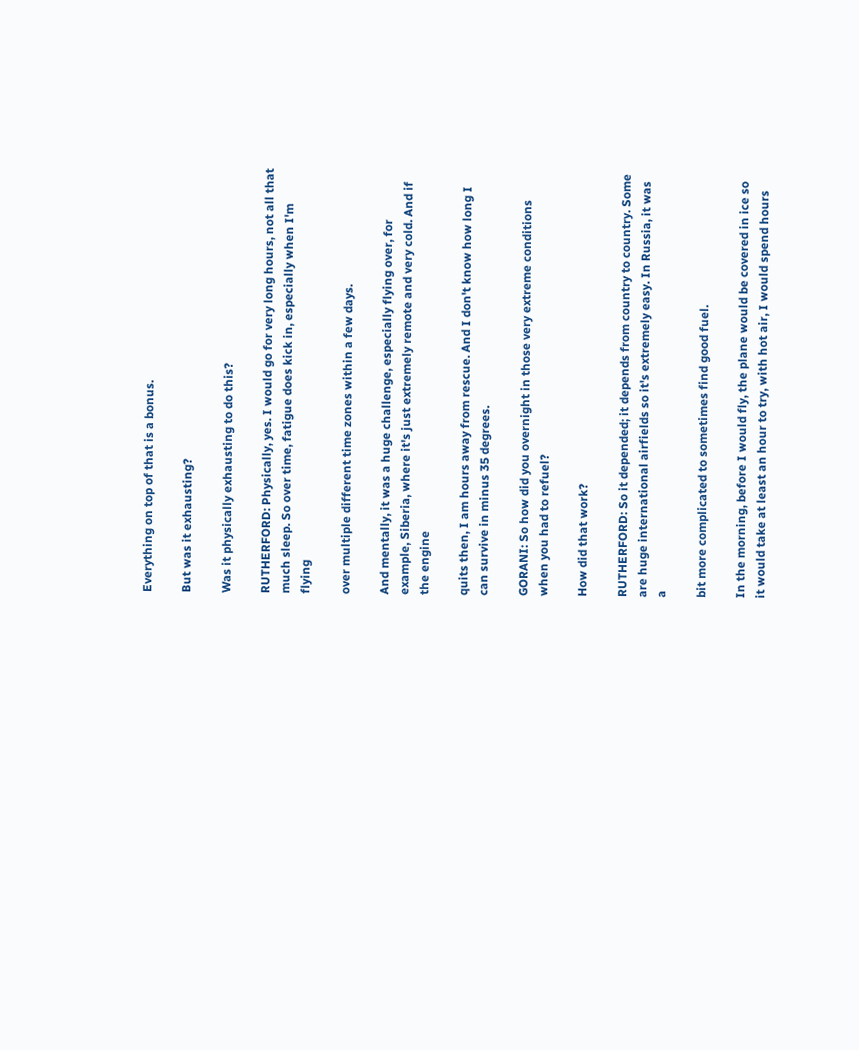Everything on top of that is a bonus.

But was it exhausting?

Was it physically exhausting to do this?

RUTHERFORD: Physically, yes. I would go for very long hours, not all that much sleep. So over time, fatigue does kick in, especially when I'm flying

over multiple different time zones within a few days.

And mentally, it was a huge challenge, especially flying over, for example, Siberia, where it's just extremely remote and very cold. And if the engine

quits then, I am hours away from rescue. And I don't know how long I can survive in minus 35 degrees.

GORANI: So how did you overnight in those very extreme conditions when you had to refuel?

How did that work?

RUTHERFORD: So it depended; it depends from country to country. Some are huge international airfields so it's extremely easy. In Russia, it was a

bit more complicated to sometimes find good fuel.

In the morning, before I would fly, the plane would be covered in ice so it would take at least an hour to try, with hot air, I would spend hours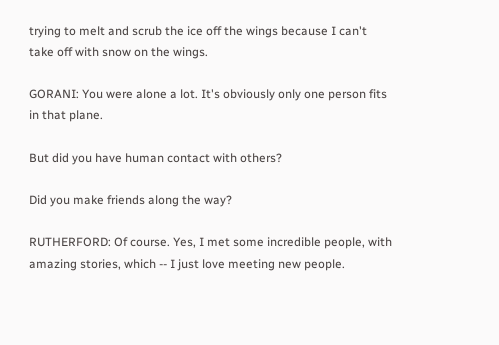trying to melt and scrub the ice off the wings because I can't take off with snow on the wings.

GORANI: You were alone a lot. It's obviously only one person fits in that plane.

But did you have human contact with others?

Did you make friends along the way?

RUTHERFORD: Of course. Yes, I met some incredible people, with amazing stories, which -- I just love meeting new people.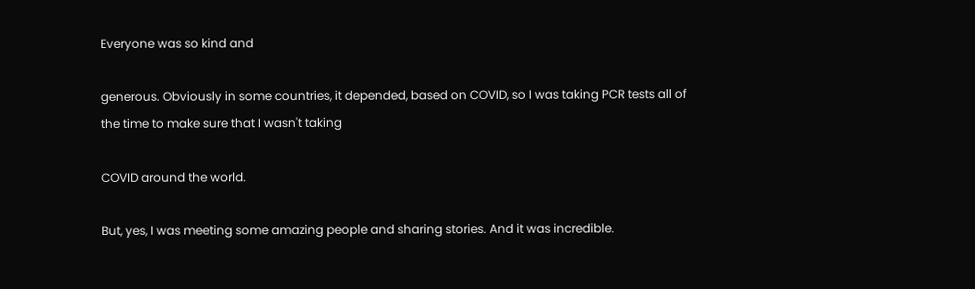Everyone was so kind and

generous. Obviously in some countries, it depended, based on COVID, so I was taking PCR tests all of the time to make sure that I wasn't taking

COVID around the world.

But, yes, I was meeting some amazing people and sharing stories. And it was incredible.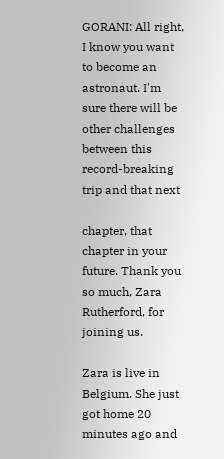GORANI: All right, I know you want to become an astronaut. I'm sure there will be other challenges between this record-breaking trip and that next

chapter, that chapter in your future. Thank you so much, Zara Rutherford, for joining us.

Zara is live in Belgium. She just got home 20 minutes ago and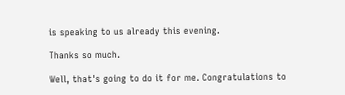is speaking to us already this evening.

Thanks so much.

Well, that's going to do it for me. Congratulations to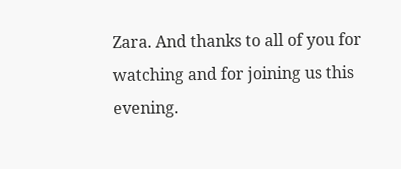Zara. And thanks to all of you for watching and for joining us this evening.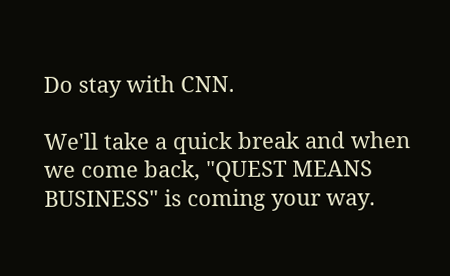Do stay with CNN.

We'll take a quick break and when we come back, "QUEST MEANS BUSINESS" is coming your way.